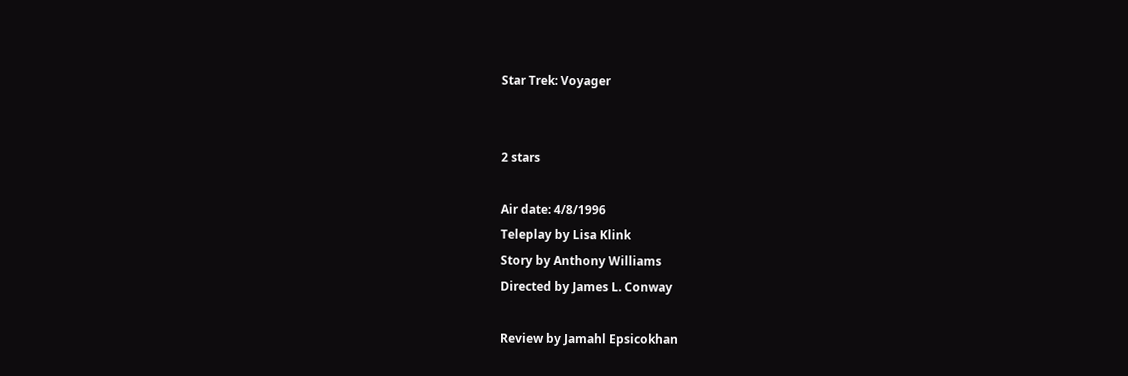Star Trek: Voyager


2 stars

Air date: 4/8/1996
Teleplay by Lisa Klink
Story by Anthony Williams
Directed by James L. Conway

Review by Jamahl Epsicokhan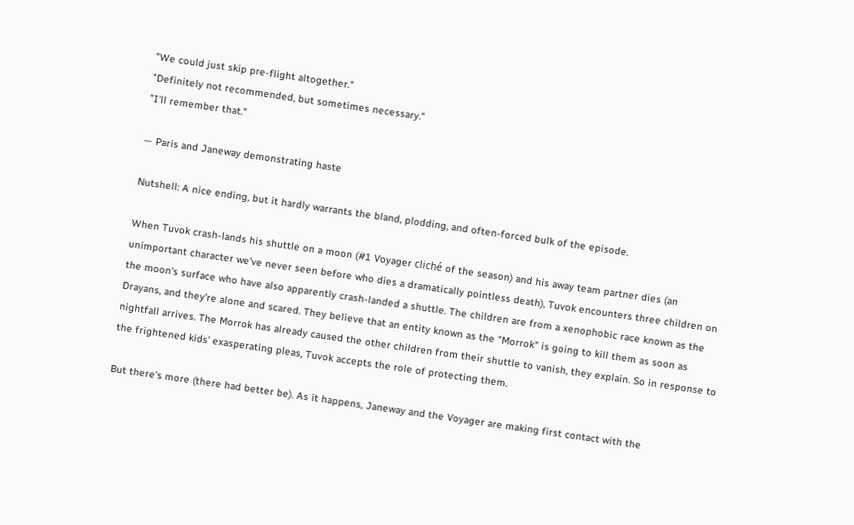"We could just skip pre-flight altogether."
"Definitely not recommended, but sometimes necessary."
"I'll remember that."

— Paris and Janeway demonstrating haste

Nutshell: A nice ending, but it hardly warrants the bland, plodding, and often-forced bulk of the episode.

When Tuvok crash-lands his shuttle on a moon (#1 Voyager cliché of the season) and his away team partner dies (an unimportant character we've never seen before who dies a dramatically pointless death), Tuvok encounters three children on the moon's surface who have also apparently crash-landed a shuttle. The children are from a xenophobic race known as the Drayans, and they're alone and scared. They believe that an entity known as the "Morrok" is going to kill them as soon as nightfall arrives. The Morrok has already caused the other children from their shuttle to vanish, they explain. So in response to the frightened kids' exasperating pleas, Tuvok accepts the role of protecting them.

But there's more (there had better be). As it happens, Janeway and the Voyager are making first contact with the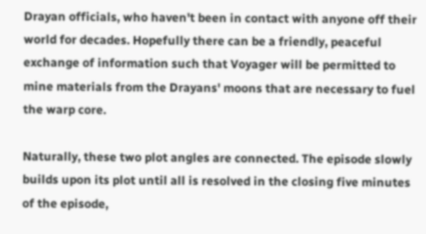Drayan officials, who haven't been in contact with anyone off their world for decades. Hopefully there can be a friendly, peaceful exchange of information such that Voyager will be permitted to mine materials from the Drayans' moons that are necessary to fuel the warp core.

Naturally, these two plot angles are connected. The episode slowly builds upon its plot until all is resolved in the closing five minutes of the episode,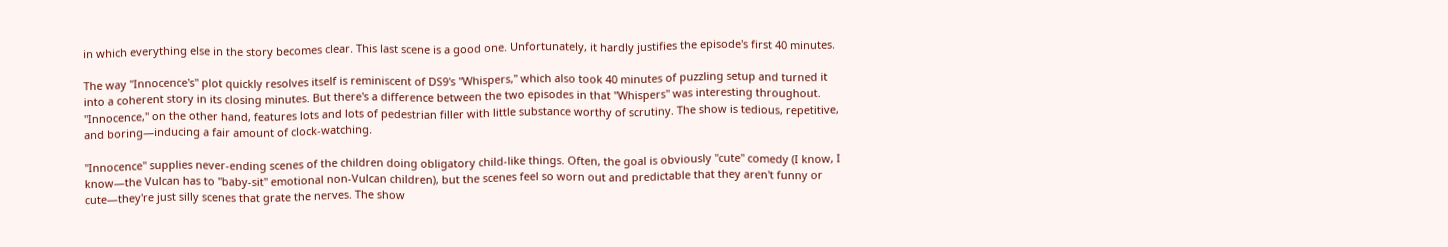in which everything else in the story becomes clear. This last scene is a good one. Unfortunately, it hardly justifies the episode's first 40 minutes.

The way "Innocence's" plot quickly resolves itself is reminiscent of DS9's "Whispers," which also took 40 minutes of puzzling setup and turned it into a coherent story in its closing minutes. But there's a difference between the two episodes in that "Whispers" was interesting throughout. "Innocence," on the other hand, features lots and lots of pedestrian filler with little substance worthy of scrutiny. The show is tedious, repetitive, and boring—inducing a fair amount of clock-watching.

"Innocence" supplies never-ending scenes of the children doing obligatory child-like things. Often, the goal is obviously "cute" comedy (I know, I know—the Vulcan has to "baby-sit" emotional non-Vulcan children), but the scenes feel so worn out and predictable that they aren't funny or cute—they're just silly scenes that grate the nerves. The show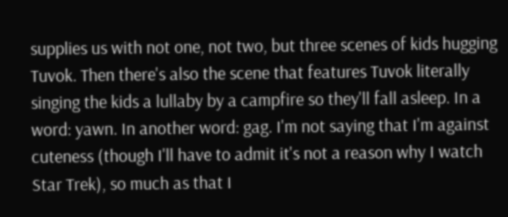supplies us with not one, not two, but three scenes of kids hugging Tuvok. Then there's also the scene that features Tuvok literally singing the kids a lullaby by a campfire so they'll fall asleep. In a word: yawn. In another word: gag. I'm not saying that I'm against cuteness (though I'll have to admit it's not a reason why I watch Star Trek), so much as that I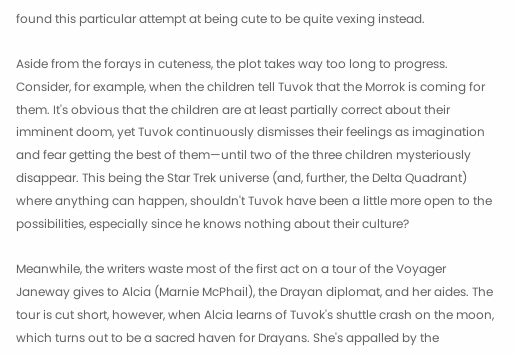found this particular attempt at being cute to be quite vexing instead.

Aside from the forays in cuteness, the plot takes way too long to progress. Consider, for example, when the children tell Tuvok that the Morrok is coming for them. It's obvious that the children are at least partially correct about their imminent doom, yet Tuvok continuously dismisses their feelings as imagination and fear getting the best of them—until two of the three children mysteriously disappear. This being the Star Trek universe (and, further, the Delta Quadrant) where anything can happen, shouldn't Tuvok have been a little more open to the possibilities, especially since he knows nothing about their culture?

Meanwhile, the writers waste most of the first act on a tour of the Voyager Janeway gives to Alcia (Marnie McPhail), the Drayan diplomat, and her aides. The tour is cut short, however, when Alcia learns of Tuvok's shuttle crash on the moon, which turns out to be a sacred haven for Drayans. She's appalled by the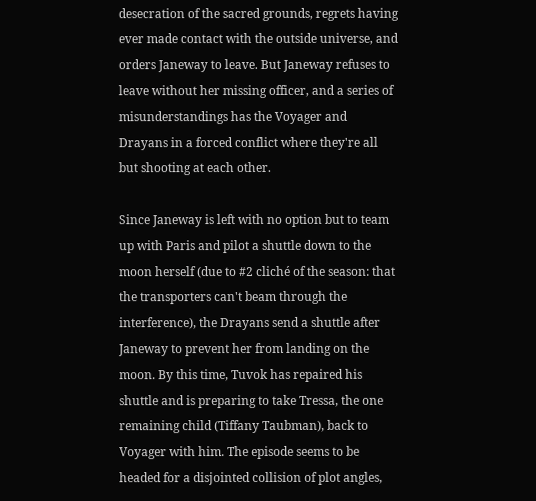desecration of the sacred grounds, regrets having ever made contact with the outside universe, and orders Janeway to leave. But Janeway refuses to leave without her missing officer, and a series of misunderstandings has the Voyager and Drayans in a forced conflict where they're all but shooting at each other.

Since Janeway is left with no option but to team up with Paris and pilot a shuttle down to the moon herself (due to #2 cliché of the season: that the transporters can't beam through the interference), the Drayans send a shuttle after Janeway to prevent her from landing on the moon. By this time, Tuvok has repaired his shuttle and is preparing to take Tressa, the one remaining child (Tiffany Taubman), back to Voyager with him. The episode seems to be headed for a disjointed collision of plot angles,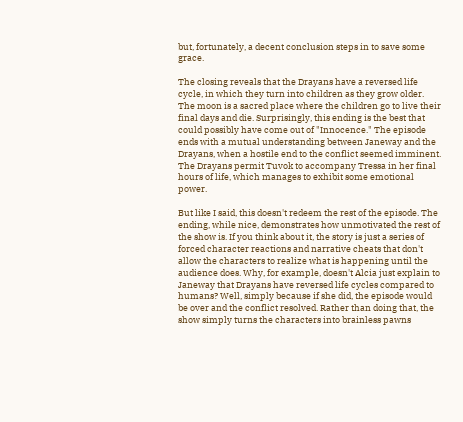but, fortunately, a decent conclusion steps in to save some grace.

The closing reveals that the Drayans have a reversed life cycle, in which they turn into children as they grow older. The moon is a sacred place where the children go to live their final days and die. Surprisingly, this ending is the best that could possibly have come out of "Innocence." The episode ends with a mutual understanding between Janeway and the Drayans, when a hostile end to the conflict seemed imminent. The Drayans permit Tuvok to accompany Tressa in her final hours of life, which manages to exhibit some emotional power.

But like I said, this doesn't redeem the rest of the episode. The ending, while nice, demonstrates how unmotivated the rest of the show is. If you think about it, the story is just a series of forced character reactions and narrative cheats that don't allow the characters to realize what is happening until the audience does. Why, for example, doesn't Alcia just explain to Janeway that Drayans have reversed life cycles compared to humans? Well, simply because if she did, the episode would be over and the conflict resolved. Rather than doing that, the show simply turns the characters into brainless pawns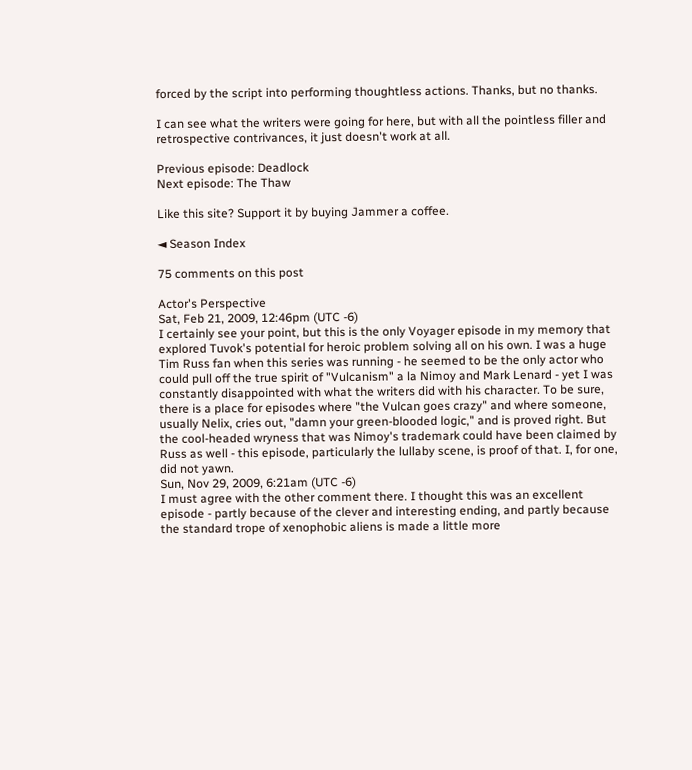forced by the script into performing thoughtless actions. Thanks, but no thanks.

I can see what the writers were going for here, but with all the pointless filler and retrospective contrivances, it just doesn't work at all.

Previous episode: Deadlock
Next episode: The Thaw

Like this site? Support it by buying Jammer a coffee.

◄ Season Index

75 comments on this post

Actor's Perspective
Sat, Feb 21, 2009, 12:46pm (UTC -6)
I certainly see your point, but this is the only Voyager episode in my memory that explored Tuvok's potential for heroic problem solving all on his own. I was a huge Tim Russ fan when this series was running - he seemed to be the only actor who could pull off the true spirit of "Vulcanism" a la Nimoy and Mark Lenard - yet I was constantly disappointed with what the writers did with his character. To be sure, there is a place for episodes where "the Vulcan goes crazy" and where someone, usually Nelix, cries out, "damn your green-blooded logic," and is proved right. But the cool-headed wryness that was Nimoy's trademark could have been claimed by Russ as well - this episode, particularly the lullaby scene, is proof of that. I, for one, did not yawn.
Sun, Nov 29, 2009, 6:21am (UTC -6)
I must agree with the other comment there. I thought this was an excellent episode - partly because of the clever and interesting ending, and partly because the standard trope of xenophobic aliens is made a little more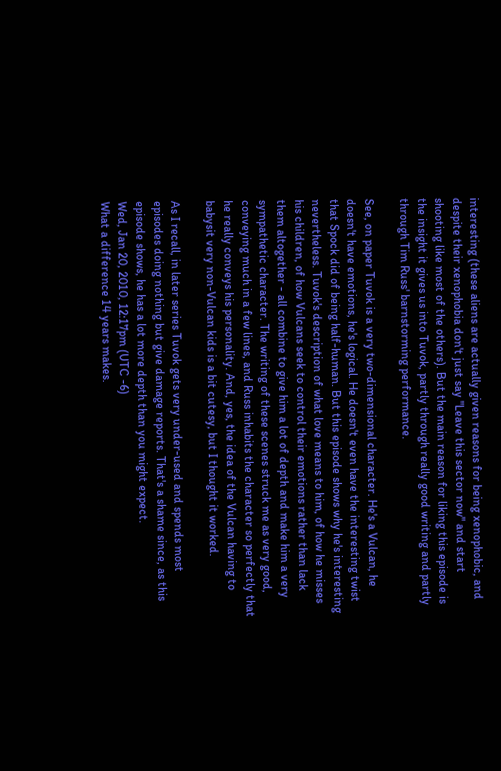interesting (these aliens are actually given reasons for being xenophobic, and despite their xenophobia don't just say "Leave this sector now" and start shooting like most of the others). But the main reason for liking this episode is the insight it gives us into Tuvok, partly through really good writing and partly through Tim Russ' barnstorming performance.

See, on paper Tuvok is a very two-dimensional character. He's a Vulcan, he doesn't have emotions, he's logical. He doesn't even have the interesting twist that Spock did of being half-human. But this episode shows why he's interesting nevertheless. Tuvok's description of what love means to him, of how he misses his children, of how Vulcans seek to control their emotions rather than lack them altogether - all combine to give him a lot of depth and make him a very sympathetic character. The writing of these scenes struck me as very good, conveying much in a few lines, and Russ inhabits the character so perfectly that he really conveys his personality. And, yes, the idea of the Vulcan having to babysit very non-Vulcan kids is a bit cutesy, but I thought it worked.

As I recall, in later series Tuvok gets very under-used and spends most episodes doing nothing but give damage reports. That's a shame since, as this episode shows, he has a lot more depth than you might expect.
Wed, Jan 20, 2010, 12:17pm (UTC -6)
What a difference 14 years makes.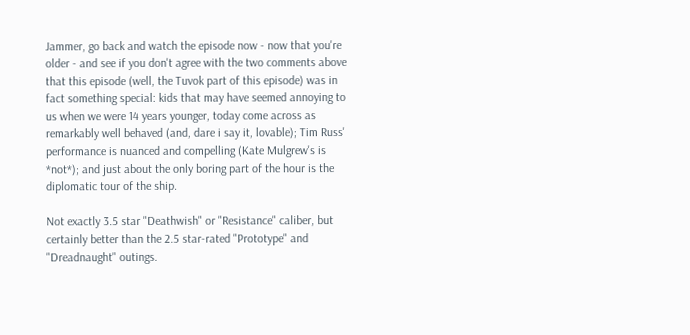Jammer, go back and watch the episode now - now that you're older - and see if you don't agree with the two comments above that this episode (well, the Tuvok part of this episode) was in fact something special: kids that may have seemed annoying to us when we were 14 years younger, today come across as remarkably well behaved (and, dare i say it, lovable); Tim Russ' performance is nuanced and compelling (Kate Mulgrew's is *not*); and just about the only boring part of the hour is the diplomatic tour of the ship.

Not exactly 3.5 star "Deathwish" or "Resistance" caliber, but certainly better than the 2.5 star-rated "Prototype" and "Dreadnaught" outings.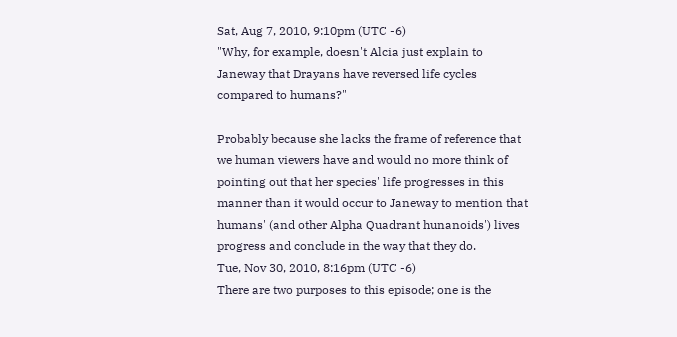Sat, Aug 7, 2010, 9:10pm (UTC -6)
"Why, for example, doesn't Alcia just explain to Janeway that Drayans have reversed life cycles compared to humans?"

Probably because she lacks the frame of reference that we human viewers have and would no more think of pointing out that her species' life progresses in this manner than it would occur to Janeway to mention that humans' (and other Alpha Quadrant hunanoids') lives progress and conclude in the way that they do.
Tue, Nov 30, 2010, 8:16pm (UTC -6)
There are two purposes to this episode; one is the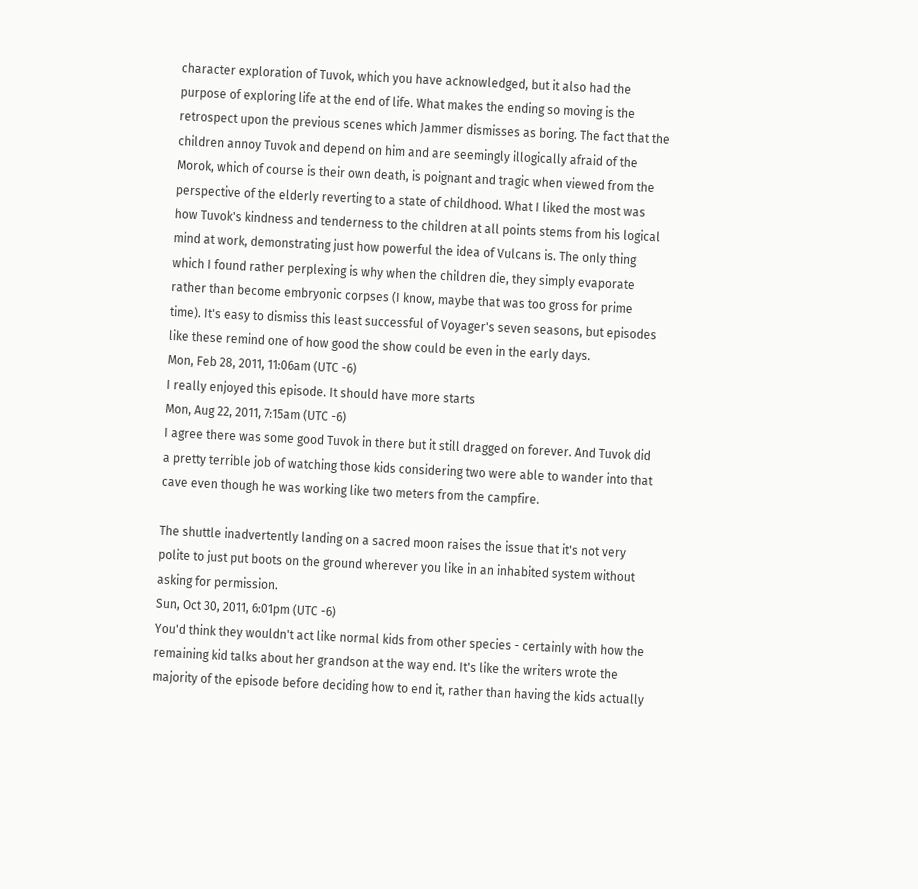character exploration of Tuvok, which you have acknowledged, but it also had the purpose of exploring life at the end of life. What makes the ending so moving is the retrospect upon the previous scenes which Jammer dismisses as boring. The fact that the children annoy Tuvok and depend on him and are seemingly illogically afraid of the Morok, which of course is their own death, is poignant and tragic when viewed from the perspective of the elderly reverting to a state of childhood. What I liked the most was how Tuvok's kindness and tenderness to the children at all points stems from his logical mind at work, demonstrating just how powerful the idea of Vulcans is. The only thing which I found rather perplexing is why when the children die, they simply evaporate rather than become embryonic corpses (I know, maybe that was too gross for prime time). It's easy to dismiss this least successful of Voyager's seven seasons, but episodes like these remind one of how good the show could be even in the early days.
Mon, Feb 28, 2011, 11:06am (UTC -6)
I really enjoyed this episode. It should have more starts
Mon, Aug 22, 2011, 7:15am (UTC -6)
I agree there was some good Tuvok in there but it still dragged on forever. And Tuvok did a pretty terrible job of watching those kids considering two were able to wander into that cave even though he was working like two meters from the campfire.

The shuttle inadvertently landing on a sacred moon raises the issue that it's not very polite to just put boots on the ground wherever you like in an inhabited system without asking for permission.
Sun, Oct 30, 2011, 6:01pm (UTC -6)
You'd think they wouldn't act like normal kids from other species - certainly with how the remaining kid talks about her grandson at the way end. It's like the writers wrote the majority of the episode before deciding how to end it, rather than having the kids actually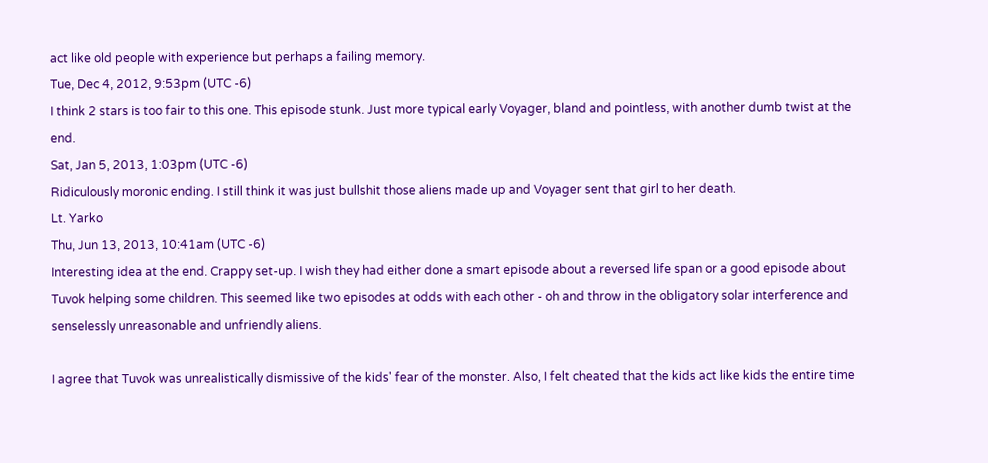act like old people with experience but perhaps a failing memory.
Tue, Dec 4, 2012, 9:53pm (UTC -6)
I think 2 stars is too fair to this one. This episode stunk. Just more typical early Voyager, bland and pointless, with another dumb twist at the end.
Sat, Jan 5, 2013, 1:03pm (UTC -6)
Ridiculously moronic ending. I still think it was just bullshit those aliens made up and Voyager sent that girl to her death.
Lt. Yarko
Thu, Jun 13, 2013, 10:41am (UTC -6)
Interesting idea at the end. Crappy set-up. I wish they had either done a smart episode about a reversed life span or a good episode about Tuvok helping some children. This seemed like two episodes at odds with each other - oh and throw in the obligatory solar interference and senselessly unreasonable and unfriendly aliens.

I agree that Tuvok was unrealistically dismissive of the kids' fear of the monster. Also, I felt cheated that the kids act like kids the entire time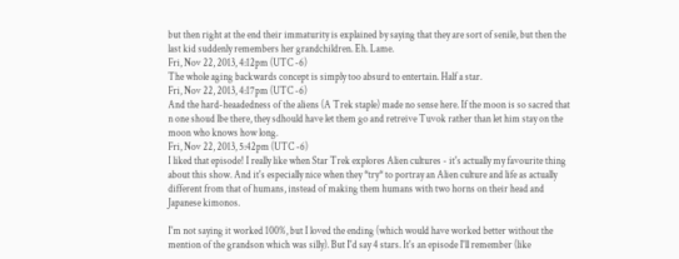but then right at the end their immaturity is explained by saying that they are sort of senile, but then the last kid suddenly remembers her grandchildren. Eh. Lame.
Fri, Nov 22, 2013, 4:12pm (UTC -6)
The whole aging backwards concept is simply too absurd to entertain. Half a star.
Fri, Nov 22, 2013, 4:17pm (UTC -6)
And the hard-heaadedness of the aliens (A Trek staple) made no sense here. If the moon is so sacred that n one shoud lbe there, they sdhould have let them go and retreive Tuvok rather than let him stay on the moon who knows how long.
Fri, Nov 22, 2013, 5:42pm (UTC -6)
I liked that episode! I really like when Star Trek explores Alien cultures - it's actually my favourite thing about this show. And it's especially nice when they *try* to portray an Alien culture and life as actually different from that of humans, instead of making them humans with two horns on their head and Japanese kimonos.

I'm not saying it worked 100%, but I loved the ending (which would have worked better without the mention of the grandson which was silly). But I'd say 4 stars. It's an episode I'll remember (like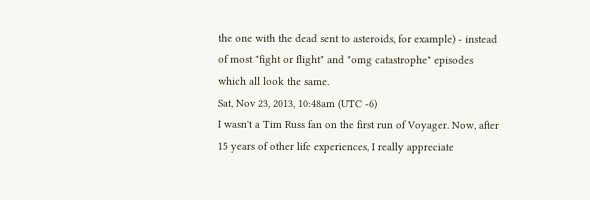the one with the dead sent to asteroids, for example) - instead of most "fight or flight" and "omg catastrophe" episodes which all look the same.
Sat, Nov 23, 2013, 10:48am (UTC -6)
I wasn't a Tim Russ fan on the first run of Voyager. Now, after 15 years of other life experiences, I really appreciate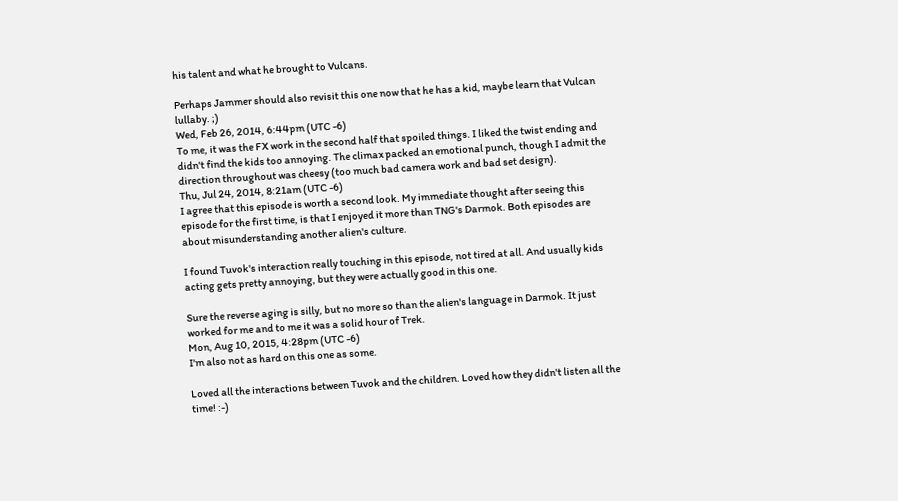his talent and what he brought to Vulcans.

Perhaps Jammer should also revisit this one now that he has a kid, maybe learn that Vulcan lullaby. ;)
Wed, Feb 26, 2014, 6:44pm (UTC -6)
To me, it was the FX work in the second half that spoiled things. I liked the twist ending and didn't find the kids too annoying. The climax packed an emotional punch, though I admit the direction throughout was cheesy (too much bad camera work and bad set design).
Thu, Jul 24, 2014, 8:21am (UTC -6)
I agree that this episode is worth a second look. My immediate thought after seeing this episode for the first time, is that I enjoyed it more than TNG's Darmok. Both episodes are about misunderstanding another alien's culture.

I found Tuvok's interaction really touching in this episode, not tired at all. And usually kids acting gets pretty annoying, but they were actually good in this one.

Sure the reverse aging is silly, but no more so than the alien's language in Darmok. It just worked for me and to me it was a solid hour of Trek.
Mon, Aug 10, 2015, 4:28pm (UTC -6)
I'm also not as hard on this one as some.

Loved all the interactions between Tuvok and the children. Loved how they didn't listen all the time! :-)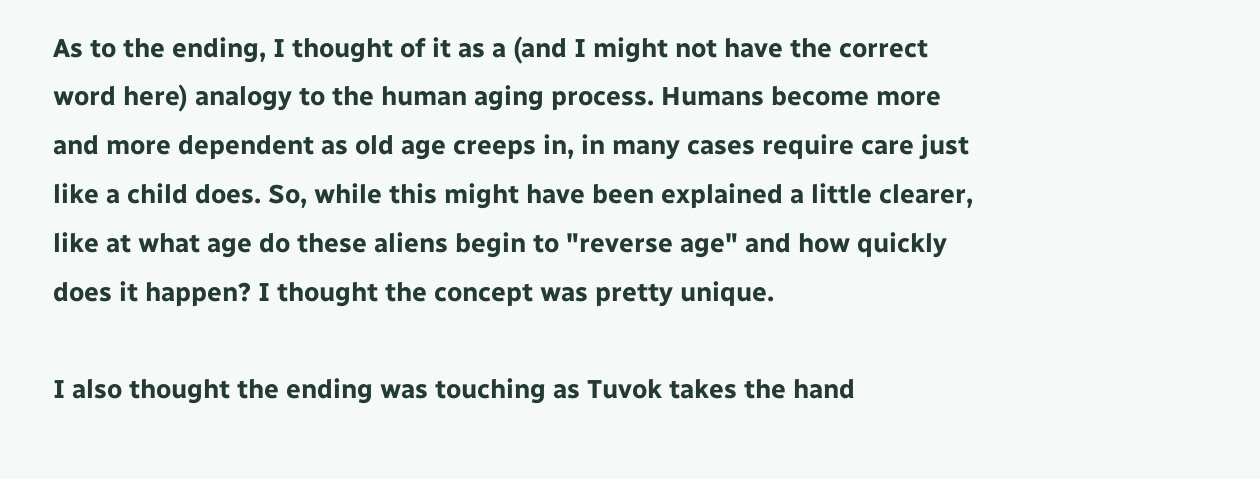As to the ending, I thought of it as a (and I might not have the correct word here) analogy to the human aging process. Humans become more and more dependent as old age creeps in, in many cases require care just like a child does. So, while this might have been explained a little clearer, like at what age do these aliens begin to "reverse age" and how quickly does it happen? I thought the concept was pretty unique.

I also thought the ending was touching as Tuvok takes the hand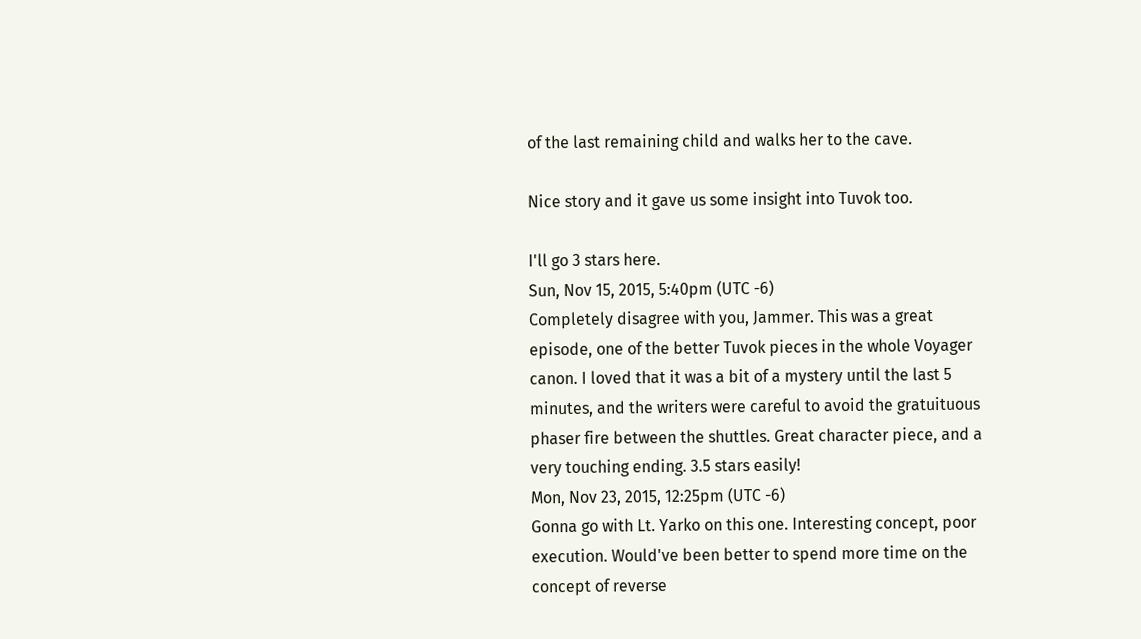of the last remaining child and walks her to the cave.

Nice story and it gave us some insight into Tuvok too.

I'll go 3 stars here.
Sun, Nov 15, 2015, 5:40pm (UTC -6)
Completely disagree with you, Jammer. This was a great episode, one of the better Tuvok pieces in the whole Voyager canon. I loved that it was a bit of a mystery until the last 5 minutes, and the writers were careful to avoid the gratuituous phaser fire between the shuttles. Great character piece, and a very touching ending. 3.5 stars easily!
Mon, Nov 23, 2015, 12:25pm (UTC -6)
Gonna go with Lt. Yarko on this one. Interesting concept, poor execution. Would've been better to spend more time on the concept of reverse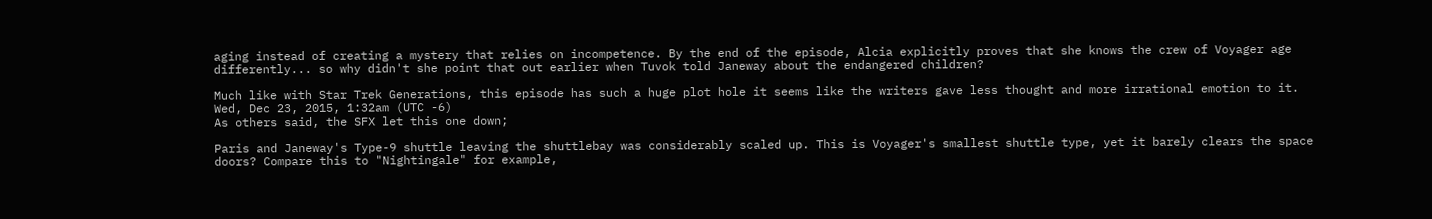aging instead of creating a mystery that relies on incompetence. By the end of the episode, Alcia explicitly proves that she knows the crew of Voyager age differently... so why didn't she point that out earlier when Tuvok told Janeway about the endangered children?

Much like with Star Trek Generations, this episode has such a huge plot hole it seems like the writers gave less thought and more irrational emotion to it.
Wed, Dec 23, 2015, 1:32am (UTC -6)
As others said, the SFX let this one down;

Paris and Janeway's Type-9 shuttle leaving the shuttlebay was considerably scaled up. This is Voyager's smallest shuttle type, yet it barely clears the space doors? Compare this to "Nightingale" for example,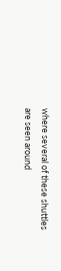where several of these shuttles are seen around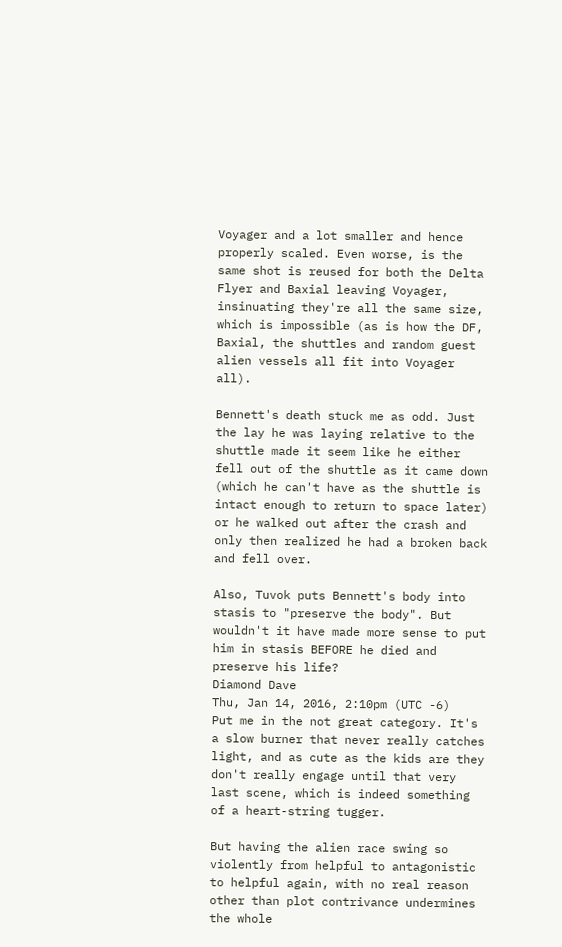Voyager and a lot smaller and hence properly scaled. Even worse, is the same shot is reused for both the Delta Flyer and Baxial leaving Voyager, insinuating they're all the same size, which is impossible (as is how the DF, Baxial, the shuttles and random guest alien vessels all fit into Voyager all).

Bennett's death stuck me as odd. Just the lay he was laying relative to the shuttle made it seem like he either fell out of the shuttle as it came down (which he can't have as the shuttle is intact enough to return to space later) or he walked out after the crash and only then realized he had a broken back and fell over.

Also, Tuvok puts Bennett's body into stasis to "preserve the body". But wouldn't it have made more sense to put him in stasis BEFORE he died and preserve his life?
Diamond Dave
Thu, Jan 14, 2016, 2:10pm (UTC -6)
Put me in the not great category. It's a slow burner that never really catches light, and as cute as the kids are they don't really engage until that very last scene, which is indeed something of a heart-string tugger.

But having the alien race swing so violently from helpful to antagonistic to helpful again, with no real reason other than plot contrivance undermines the whole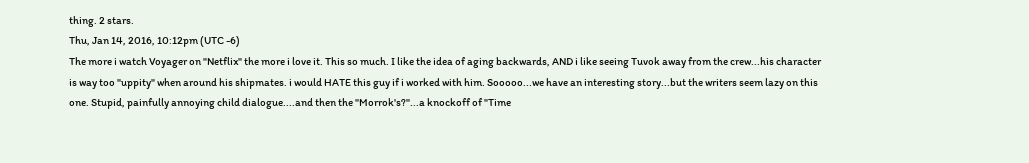thing. 2 stars.
Thu, Jan 14, 2016, 10:12pm (UTC -6)
The more i watch Voyager on "Netflix" the more i love it. This so much. I like the idea of aging backwards, AND i like seeing Tuvok away from the crew...his character is way too "uppity" when around his shipmates. i would HATE this guy if i worked with him. Sooooo...we have an interesting story...but the writers seem lazy on this one. Stupid, painfully annoying child dialogue....and then the "Morrok's?"...a knockoff of "Time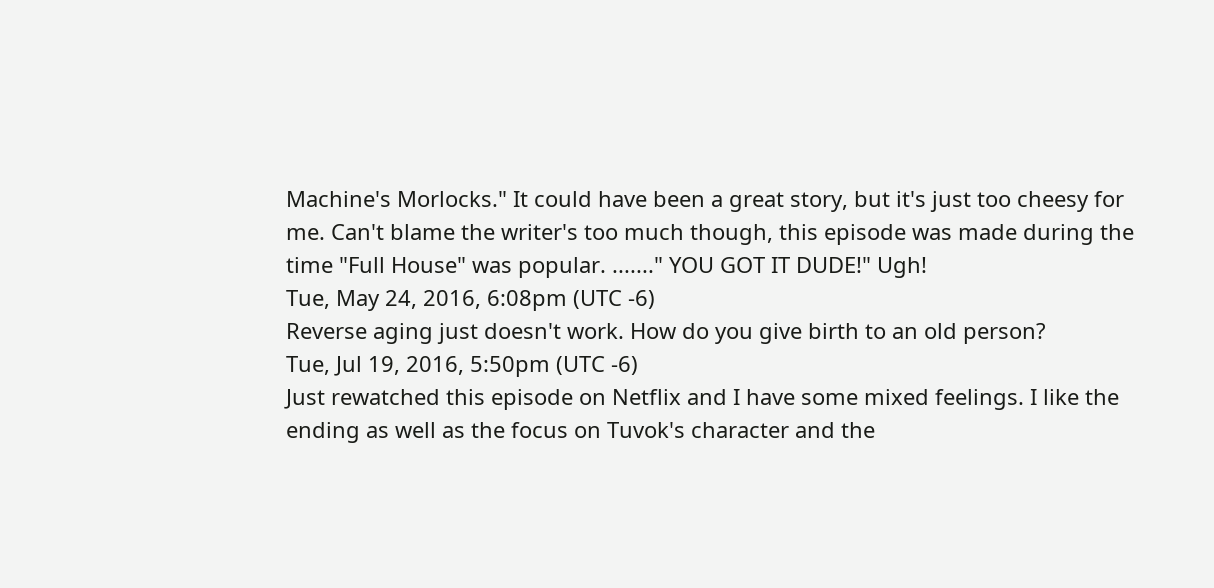Machine's Morlocks." It could have been a great story, but it's just too cheesy for me. Can't blame the writer's too much though, this episode was made during the time "Full House" was popular. ......." YOU GOT IT DUDE!" Ugh!
Tue, May 24, 2016, 6:08pm (UTC -6)
Reverse aging just doesn't work. How do you give birth to an old person?
Tue, Jul 19, 2016, 5:50pm (UTC -6)
Just rewatched this episode on Netflix and I have some mixed feelings. I like the ending as well as the focus on Tuvok's character and the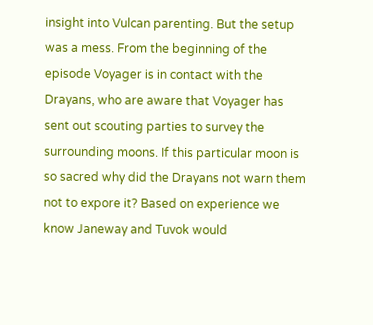insight into Vulcan parenting. But the setup was a mess. From the beginning of the episode Voyager is in contact with the Drayans, who are aware that Voyager has sent out scouting parties to survey the surrounding moons. If this particular moon is so sacred why did the Drayans not warn them not to expore it? Based on experience we know Janeway and Tuvok would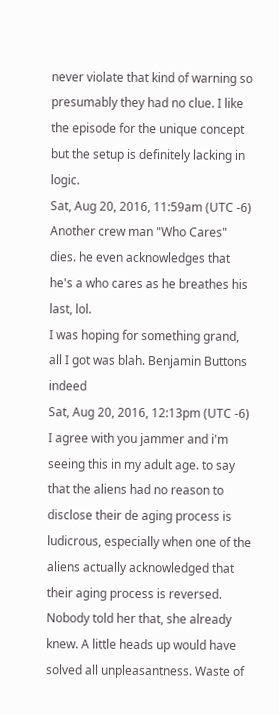never violate that kind of warning so presumably they had no clue. I like the episode for the unique concept but the setup is definitely lacking in logic.
Sat, Aug 20, 2016, 11:59am (UTC -6)
Another crew man "Who Cares" dies. he even acknowledges that he's a who cares as he breathes his last, lol.
I was hoping for something grand, all I got was blah. Benjamin Buttons indeed
Sat, Aug 20, 2016, 12:13pm (UTC -6)
I agree with you jammer and i'm seeing this in my adult age. to say that the aliens had no reason to disclose their de aging process is ludicrous, especially when one of the aliens actually acknowledged that their aging process is reversed. Nobody told her that, she already knew. A little heads up would have solved all unpleasantness. Waste of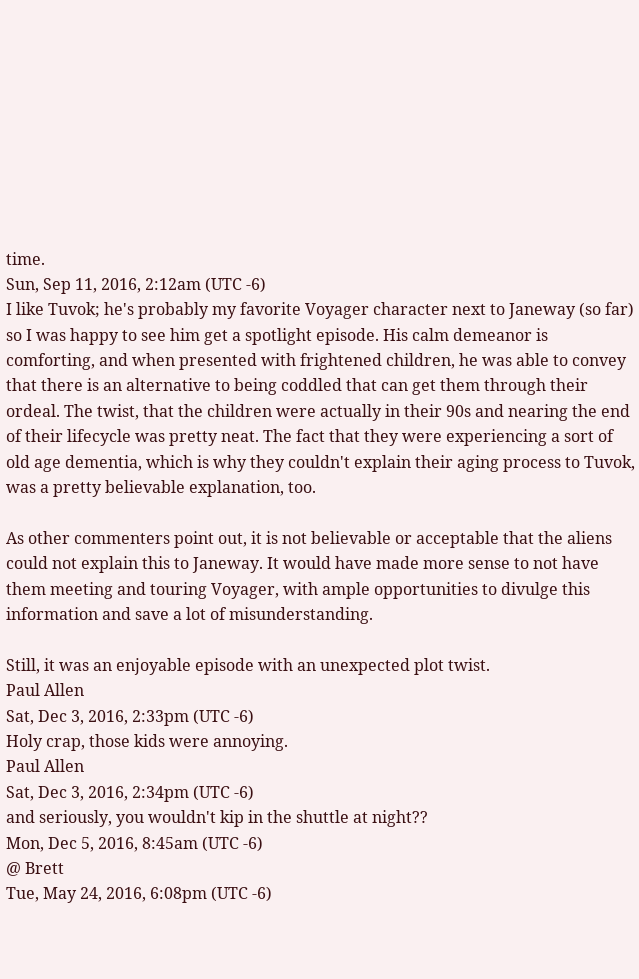time.
Sun, Sep 11, 2016, 2:12am (UTC -6)
I like Tuvok; he's probably my favorite Voyager character next to Janeway (so far) so I was happy to see him get a spotlight episode. His calm demeanor is comforting, and when presented with frightened children, he was able to convey that there is an alternative to being coddled that can get them through their ordeal. The twist, that the children were actually in their 90s and nearing the end of their lifecycle was pretty neat. The fact that they were experiencing a sort of old age dementia, which is why they couldn't explain their aging process to Tuvok, was a pretty believable explanation, too.

As other commenters point out, it is not believable or acceptable that the aliens could not explain this to Janeway. It would have made more sense to not have them meeting and touring Voyager, with ample opportunities to divulge this information and save a lot of misunderstanding.

Still, it was an enjoyable episode with an unexpected plot twist.
Paul Allen
Sat, Dec 3, 2016, 2:33pm (UTC -6)
Holy crap, those kids were annoying.
Paul Allen
Sat, Dec 3, 2016, 2:34pm (UTC -6)
and seriously, you wouldn't kip in the shuttle at night??
Mon, Dec 5, 2016, 8:45am (UTC -6)
@ Brett
Tue, May 24, 2016, 6:08pm (UTC -6)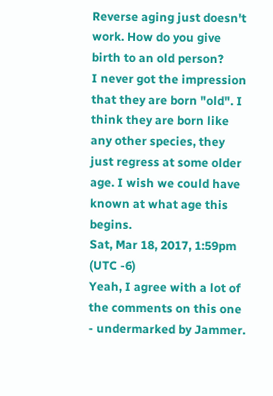Reverse aging just doesn't work. How do you give birth to an old person?
I never got the impression that they are born "old". I think they are born like any other species, they just regress at some older age. I wish we could have known at what age this begins.
Sat, Mar 18, 2017, 1:59pm (UTC -6)
Yeah, I agree with a lot of the comments on this one - undermarked by Jammer.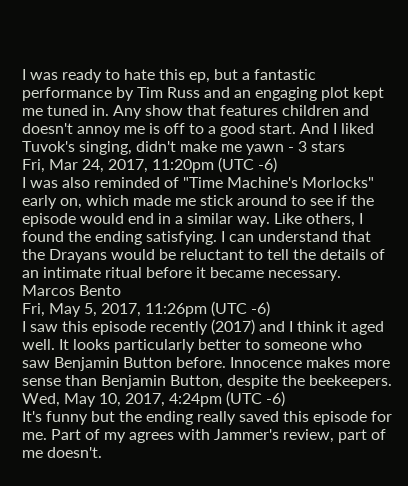I was ready to hate this ep, but a fantastic performance by Tim Russ and an engaging plot kept me tuned in. Any show that features children and doesn't annoy me is off to a good start. And I liked Tuvok's singing, didn't make me yawn - 3 stars
Fri, Mar 24, 2017, 11:20pm (UTC -6)
I was also reminded of "Time Machine's Morlocks" early on, which made me stick around to see if the episode would end in a similar way. Like others, I found the ending satisfying. I can understand that the Drayans would be reluctant to tell the details of an intimate ritual before it became necessary.
Marcos Bento
Fri, May 5, 2017, 11:26pm (UTC -6)
I saw this episode recently (2017) and I think it aged well. It looks particularly better to someone who saw Benjamin Button before. Innocence makes more sense than Benjamin Button, despite the beekeepers.
Wed, May 10, 2017, 4:24pm (UTC -6)
It's funny but the ending really saved this episode for me. Part of my agrees with Jammer's review, part of me doesn't.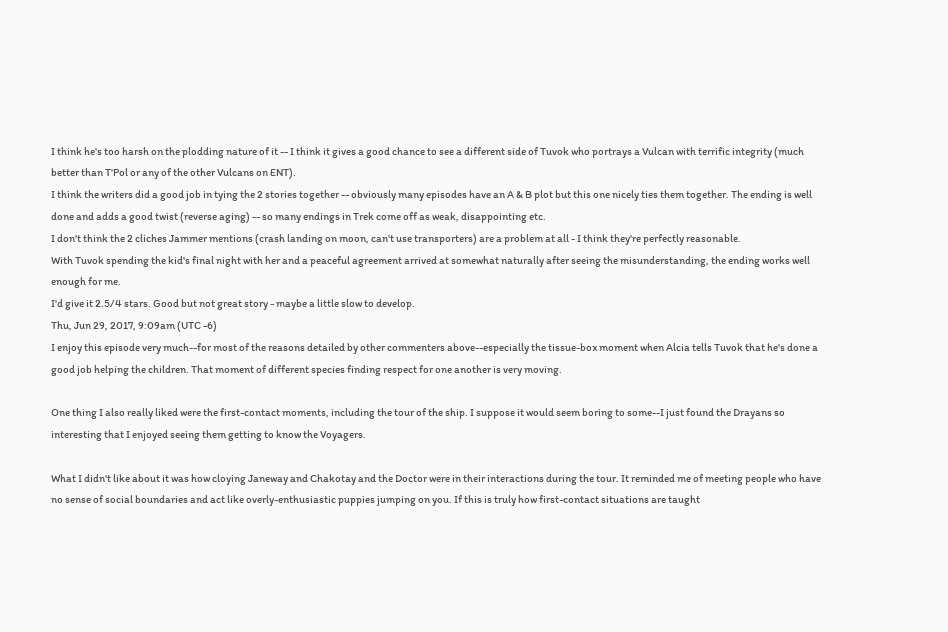I think he's too harsh on the plodding nature of it -- I think it gives a good chance to see a different side of Tuvok who portrays a Vulcan with terrific integrity (much better than T'Pol or any of the other Vulcans on ENT).
I think the writers did a good job in tying the 2 stories together -- obviously many episodes have an A & B plot but this one nicely ties them together. The ending is well done and adds a good twist (reverse aging) -- so many endings in Trek come off as weak, disappointing etc.
I don't think the 2 cliches Jammer mentions (crash landing on moon, can't use transporters) are a problem at all - I think they're perfectly reasonable.
With Tuvok spending the kid's final night with her and a peaceful agreement arrived at somewhat naturally after seeing the misunderstanding, the ending works well enough for me.
I'd give it 2.5/4 stars. Good but not great story - maybe a little slow to develop.
Thu, Jun 29, 2017, 9:09am (UTC -6)
I enjoy this episode very much--for most of the reasons detailed by other commenters above--especially the tissue-box moment when Alcia tells Tuvok that he's done a good job helping the children. That moment of different species finding respect for one another is very moving.

One thing I also really liked were the first-contact moments, including the tour of the ship. I suppose it would seem boring to some--I just found the Drayans so interesting that I enjoyed seeing them getting to know the Voyagers.

What I didn't like about it was how cloying Janeway and Chakotay and the Doctor were in their interactions during the tour. It reminded me of meeting people who have no sense of social boundaries and act like overly-enthusiastic puppies jumping on you. If this is truly how first-contact situations are taught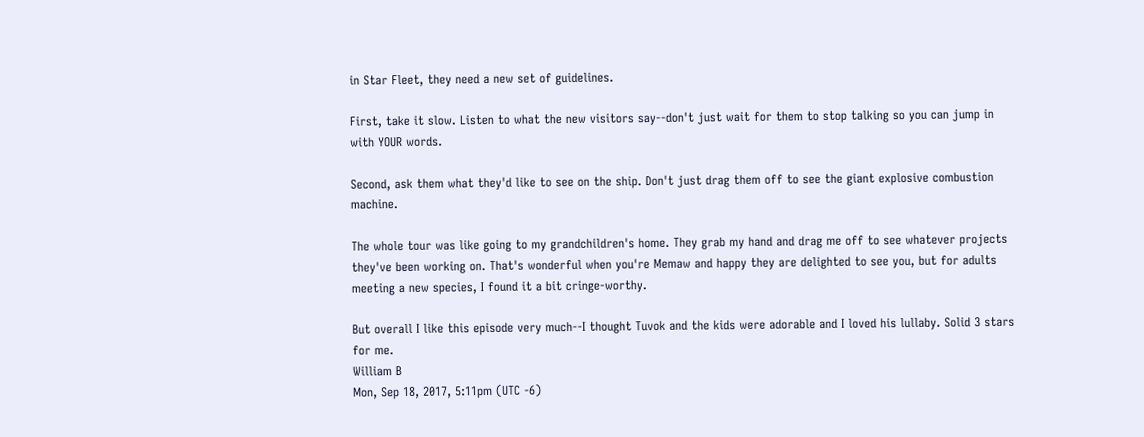in Star Fleet, they need a new set of guidelines.

First, take it slow. Listen to what the new visitors say--don't just wait for them to stop talking so you can jump in with YOUR words.

Second, ask them what they'd like to see on the ship. Don't just drag them off to see the giant explosive combustion machine.

The whole tour was like going to my grandchildren's home. They grab my hand and drag me off to see whatever projects they've been working on. That's wonderful when you're Memaw and happy they are delighted to see you, but for adults meeting a new species, I found it a bit cringe-worthy.

But overall I like this episode very much--I thought Tuvok and the kids were adorable and I loved his lullaby. Solid 3 stars for me.
William B
Mon, Sep 18, 2017, 5:11pm (UTC -6)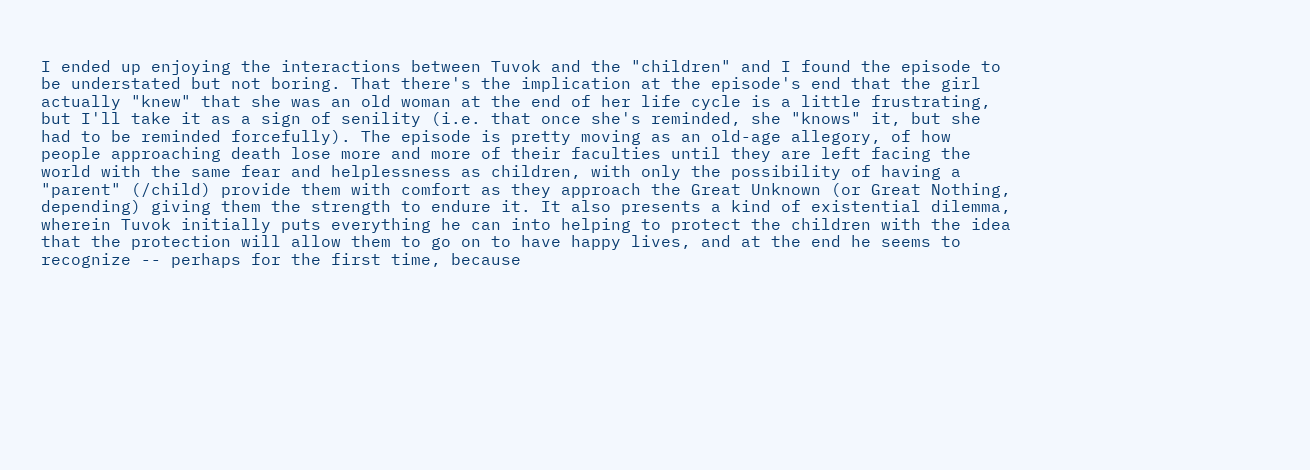I ended up enjoying the interactions between Tuvok and the "children" and I found the episode to be understated but not boring. That there's the implication at the episode's end that the girl actually "knew" that she was an old woman at the end of her life cycle is a little frustrating, but I'll take it as a sign of senility (i.e. that once she's reminded, she "knows" it, but she had to be reminded forcefully). The episode is pretty moving as an old-age allegory, of how people approaching death lose more and more of their faculties until they are left facing the world with the same fear and helplessness as children, with only the possibility of having a "parent" (/child) provide them with comfort as they approach the Great Unknown (or Great Nothing, depending) giving them the strength to endure it. It also presents a kind of existential dilemma, wherein Tuvok initially puts everything he can into helping to protect the children with the idea that the protection will allow them to go on to have happy lives, and at the end he seems to recognize -- perhaps for the first time, because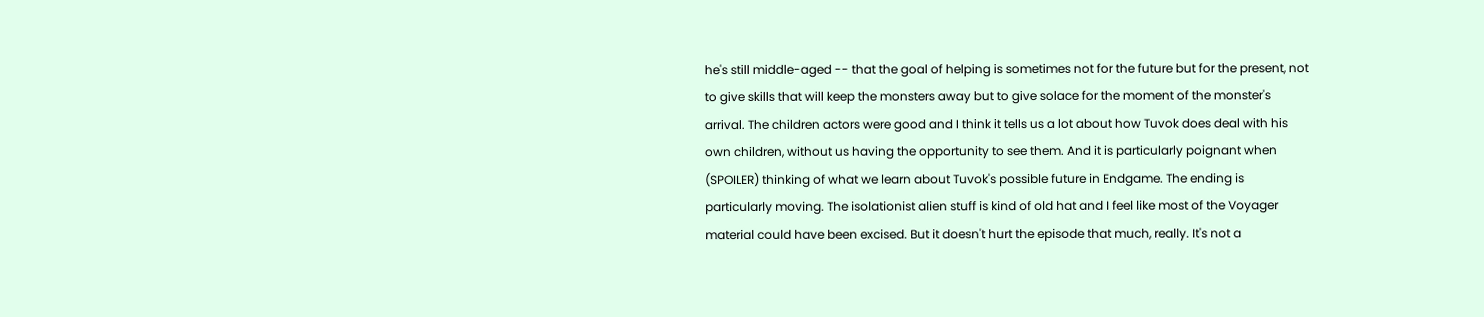he's still middle-aged -- that the goal of helping is sometimes not for the future but for the present, not to give skills that will keep the monsters away but to give solace for the moment of the monster's arrival. The children actors were good and I think it tells us a lot about how Tuvok does deal with his own children, without us having the opportunity to see them. And it is particularly poignant when (SPOILER) thinking of what we learn about Tuvok's possible future in Endgame. The ending is particularly moving. The isolationist alien stuff is kind of old hat and I feel like most of the Voyager material could have been excised. But it doesn't hurt the episode that much, really. It's not a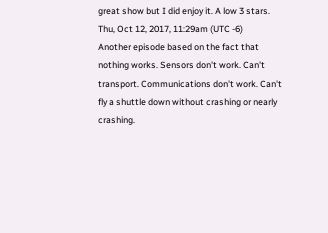great show but I did enjoy it. A low 3 stars.
Thu, Oct 12, 2017, 11:29am (UTC -6)
Another episode based on the fact that nothing works. Sensors don't work. Can't transport. Communications don't work. Can't fly a shuttle down without crashing or nearly crashing.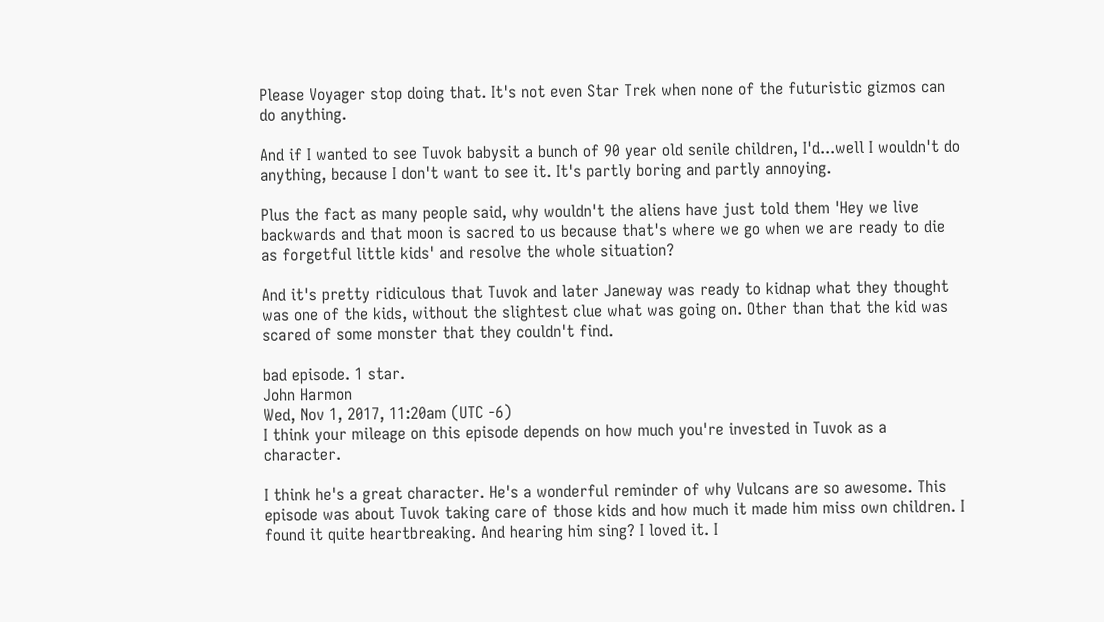Please Voyager stop doing that. It's not even Star Trek when none of the futuristic gizmos can do anything.

And if I wanted to see Tuvok babysit a bunch of 90 year old senile children, I'd...well I wouldn't do anything, because I don't want to see it. It's partly boring and partly annoying.

Plus the fact as many people said, why wouldn't the aliens have just told them 'Hey we live backwards and that moon is sacred to us because that's where we go when we are ready to die as forgetful little kids' and resolve the whole situation?

And it's pretty ridiculous that Tuvok and later Janeway was ready to kidnap what they thought was one of the kids, without the slightest clue what was going on. Other than that the kid was scared of some monster that they couldn't find.

bad episode. 1 star.
John Harmon
Wed, Nov 1, 2017, 11:20am (UTC -6)
I think your mileage on this episode depends on how much you're invested in Tuvok as a character.

I think he's a great character. He's a wonderful reminder of why Vulcans are so awesome. This episode was about Tuvok taking care of those kids and how much it made him miss own children. I found it quite heartbreaking. And hearing him sing? I loved it. I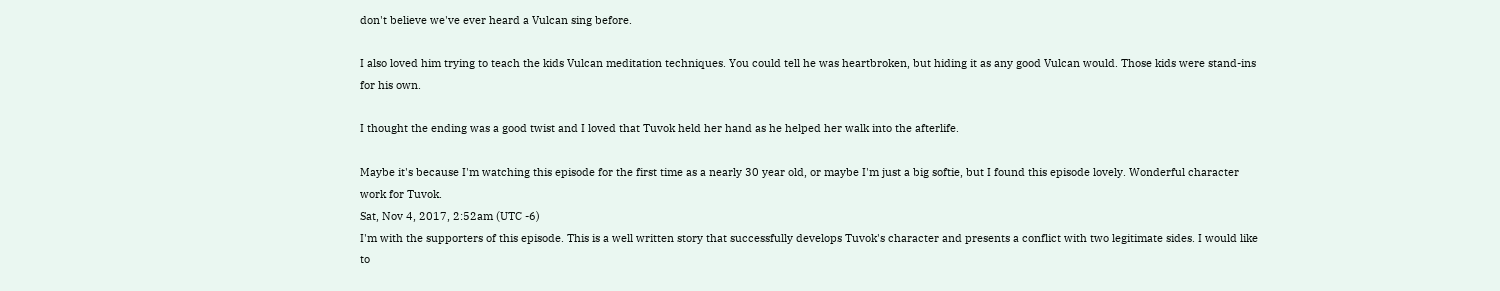don't believe we've ever heard a Vulcan sing before.

I also loved him trying to teach the kids Vulcan meditation techniques. You could tell he was heartbroken, but hiding it as any good Vulcan would. Those kids were stand-ins for his own.

I thought the ending was a good twist and I loved that Tuvok held her hand as he helped her walk into the afterlife.

Maybe it's because I'm watching this episode for the first time as a nearly 30 year old, or maybe I'm just a big softie, but I found this episode lovely. Wonderful character work for Tuvok.
Sat, Nov 4, 2017, 2:52am (UTC -6)
I'm with the supporters of this episode. This is a well written story that successfully develops Tuvok's character and presents a conflict with two legitimate sides. I would like to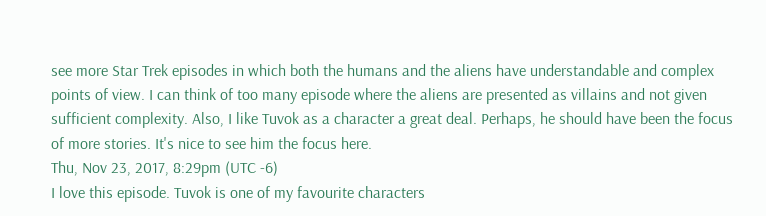see more Star Trek episodes in which both the humans and the aliens have understandable and complex points of view. I can think of too many episode where the aliens are presented as villains and not given sufficient complexity. Also, I like Tuvok as a character a great deal. Perhaps, he should have been the focus of more stories. It's nice to see him the focus here.
Thu, Nov 23, 2017, 8:29pm (UTC -6)
I love this episode. Tuvok is one of my favourite characters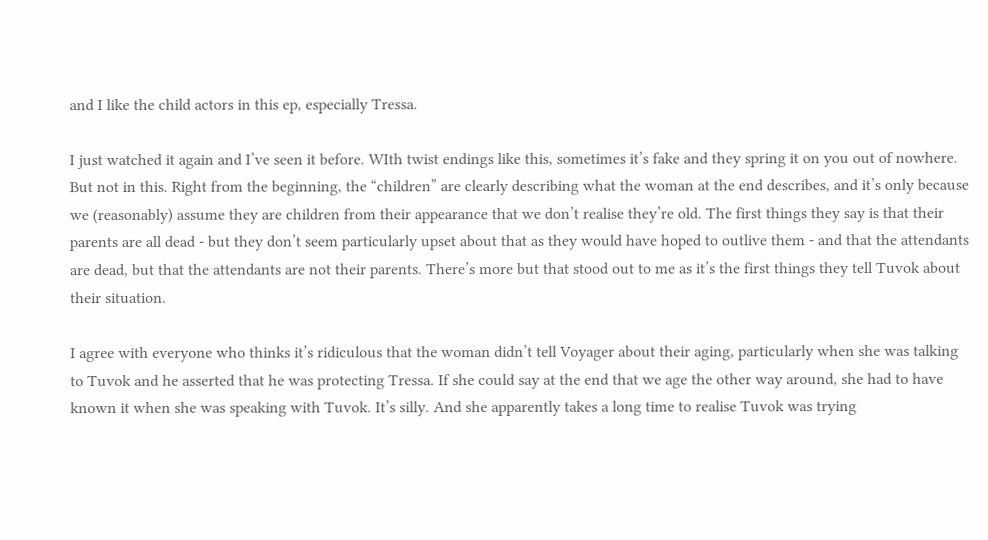and I like the child actors in this ep, especially Tressa.

I just watched it again and I’ve seen it before. WIth twist endings like this, sometimes it’s fake and they spring it on you out of nowhere. But not in this. Right from the beginning, the “children” are clearly describing what the woman at the end describes, and it’s only because we (reasonably) assume they are children from their appearance that we don’t realise they’re old. The first things they say is that their parents are all dead - but they don’t seem particularly upset about that as they would have hoped to outlive them - and that the attendants are dead, but that the attendants are not their parents. There’s more but that stood out to me as it’s the first things they tell Tuvok about their situation.

I agree with everyone who thinks it’s ridiculous that the woman didn’t tell Voyager about their aging, particularly when she was talking to Tuvok and he asserted that he was protecting Tressa. If she could say at the end that we age the other way around, she had to have known it when she was speaking with Tuvok. It’s silly. And she apparently takes a long time to realise Tuvok was trying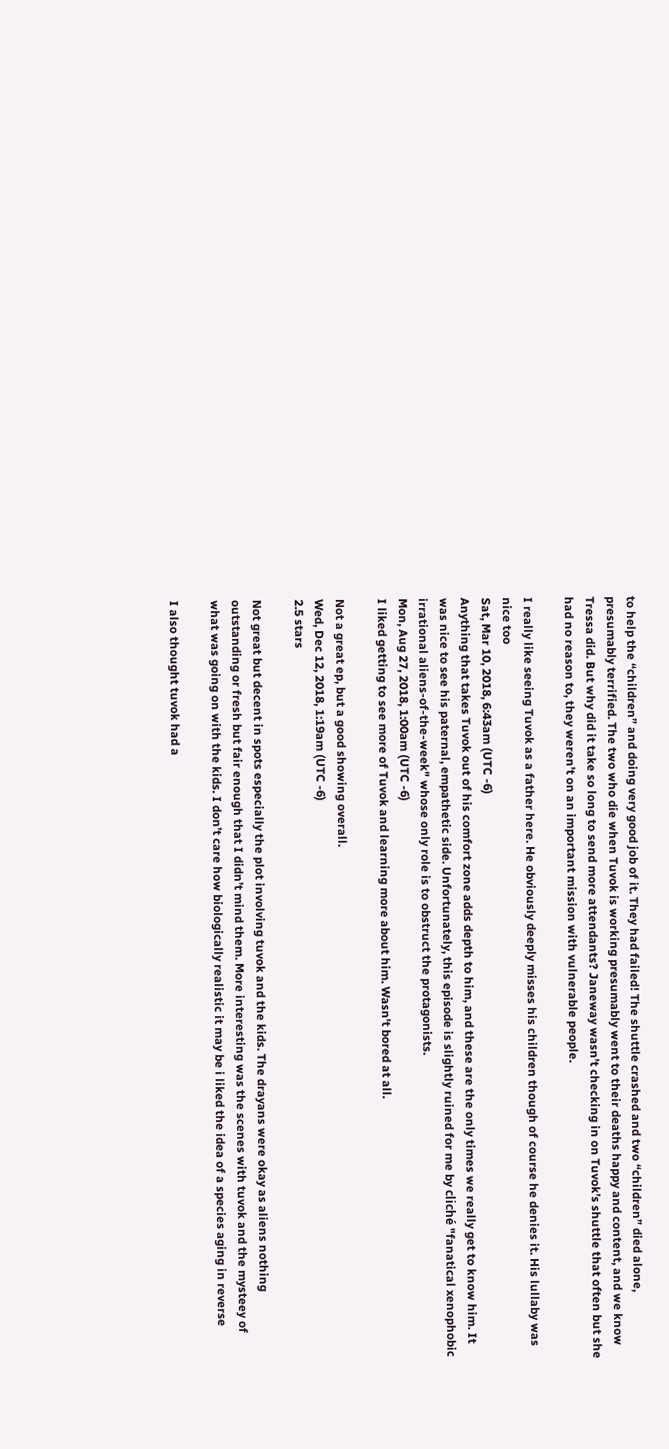to help the “children” and doing very good job of it. They had failed! The shuttle crashed and two “children” died alone, presumably terrified. The two who die when Tuvok is working presumably went to their deaths happy and content, and we know Tressa did. But why did it take so long to send more attendants? Janeway wasn’t checking in on Tuvok’s shuttle that often but she had no reason to, they weren’t on an important mission with vulnerable people.

I really like seeing Tuvok as a father here. He obviously deeply misses his children though of course he denies it. His lullaby was nice too
Sat, Mar 10, 2018, 6:43am (UTC -6)
Anything that takes Tuvok out of his comfort zone adds depth to him, and these are the only times we really get to know him. It was nice to see his paternal, empathetic side. Unfortunately, this episode is slightly ruined for me by cliché "fanatical xenophobic irrational aliens-of-the-week" whose only role is to obstruct the protagonists.
Mon, Aug 27, 2018, 1:00am (UTC -6)
I liked getting to see more of Tuvok and learning more about him. Wasn't bored at all.

Not a great ep, but a good showing overall.
Wed, Dec 12, 2018, 1:19am (UTC -6)
2.5 stars

Not great but decent in spots especially the plot involving tuvok and the kids. The drayans were okay as aliens nothing outstanding or fresh but fair enough that I didn’t mind them. More interesting was the scenes with tuvok and the mysteey of what was going on with the kids. I don’t care how biologically realistic it may be i liked the idea of a species aging in reverse

I also thought tuvok had a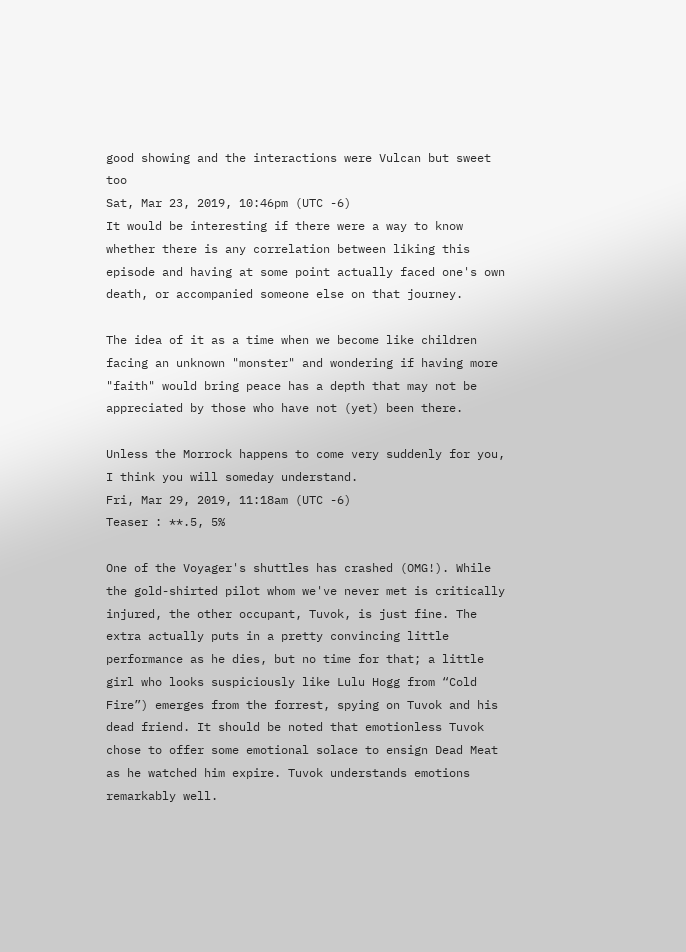good showing and the interactions were Vulcan but sweet too
Sat, Mar 23, 2019, 10:46pm (UTC -6)
It would be interesting if there were a way to know whether there is any correlation between liking this episode and having at some point actually faced one's own death, or accompanied someone else on that journey.

The idea of it as a time when we become like children facing an unknown "monster" and wondering if having more "faith" would bring peace has a depth that may not be appreciated by those who have not (yet) been there.

Unless the Morrock happens to come very suddenly for you, I think you will someday understand.
Fri, Mar 29, 2019, 11:18am (UTC -6)
Teaser : **.5, 5%

One of the Voyager's shuttles has crashed (OMG!). While the gold-shirted pilot whom we've never met is critically injured, the other occupant, Tuvok, is just fine. The extra actually puts in a pretty convincing little performance as he dies, but no time for that; a little girl who looks suspiciously like Lulu Hogg from “Cold Fire”) emerges from the forrest, spying on Tuvok and his dead friend. It should be noted that emotionless Tuvok chose to offer some emotional solace to ensign Dead Meat as he watched him expire. Tuvok understands emotions remarkably well.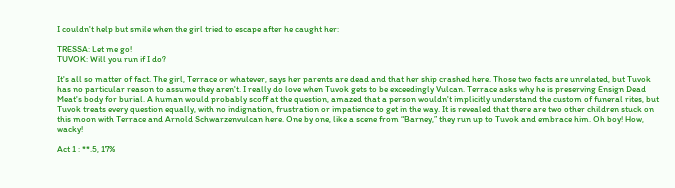I couldn't help but smile when the girl tried to escape after he caught her:

TRESSA: Let me go!
TUVOK: Will you run if I do?

It's all so matter of fact. The girl, Terrace or whatever, says her parents are dead and that her ship crashed here. Those two facts are unrelated, but Tuvok has no particular reason to assume they aren't. I really do love when Tuvok gets to be exceedingly Vulcan. Terrace asks why he is preserving Ensign Dead Meat's body for burial. A human would probably scoff at the question, amazed that a person wouldn't implicitly understand the custom of funeral rites, but Tuvok treats every question equally, with no indignation, frustration or impatience to get in the way. It is revealed that there are two other children stuck on this moon with Terrace and Arnold Schwarzenvulcan here. One by one, like a scene from “Barney,” they run up to Tuvok and embrace him. Oh boy! How, wacky!

Act 1 : **.5, 17%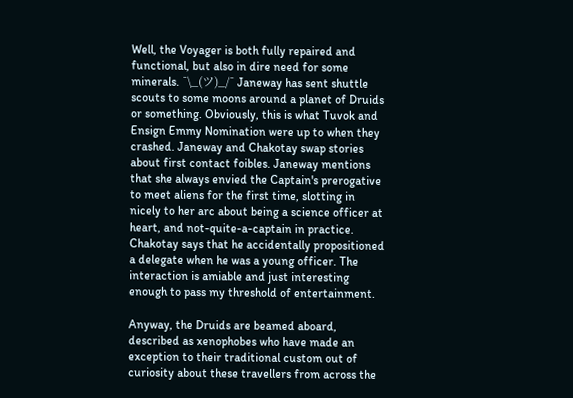Well, the Voyager is both fully repaired and functional, but also in dire need for some minerals. ¯\_(ツ)_/¯ Janeway has sent shuttle scouts to some moons around a planet of Druids or something. Obviously, this is what Tuvok and Ensign Emmy Nomination were up to when they crashed. Janeway and Chakotay swap stories about first contact foibles. Janeway mentions that she always envied the Captain's prerogative to meet aliens for the first time, slotting in nicely to her arc about being a science officer at heart, and not-quite-a-captain in practice. Chakotay says that he accidentally propositioned a delegate when he was a young officer. The interaction is amiable and just interesting enough to pass my threshold of entertainment.

Anyway, the Druids are beamed aboard, described as xenophobes who have made an exception to their traditional custom out of curiosity about these travellers from across the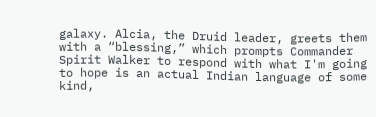galaxy. Alcia, the Druid leader, greets them with a “blessing,” which prompts Commander Spirit Walker to respond with what I'm going to hope is an actual Indian language of some kind,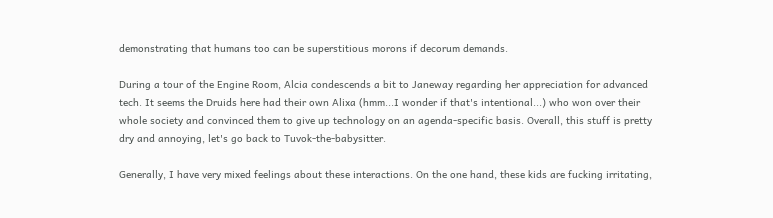demonstrating that humans too can be superstitious morons if decorum demands.

During a tour of the Engine Room, Alcia condescends a bit to Janeway regarding her appreciation for advanced tech. It seems the Druids here had their own Alixa (hmm...I wonder if that's intentional...) who won over their whole society and convinced them to give up technology on an agenda-specific basis. Overall, this stuff is pretty dry and annoying, let's go back to Tuvok-the-babysitter.

Generally, I have very mixed feelings about these interactions. On the one hand, these kids are fucking irritating,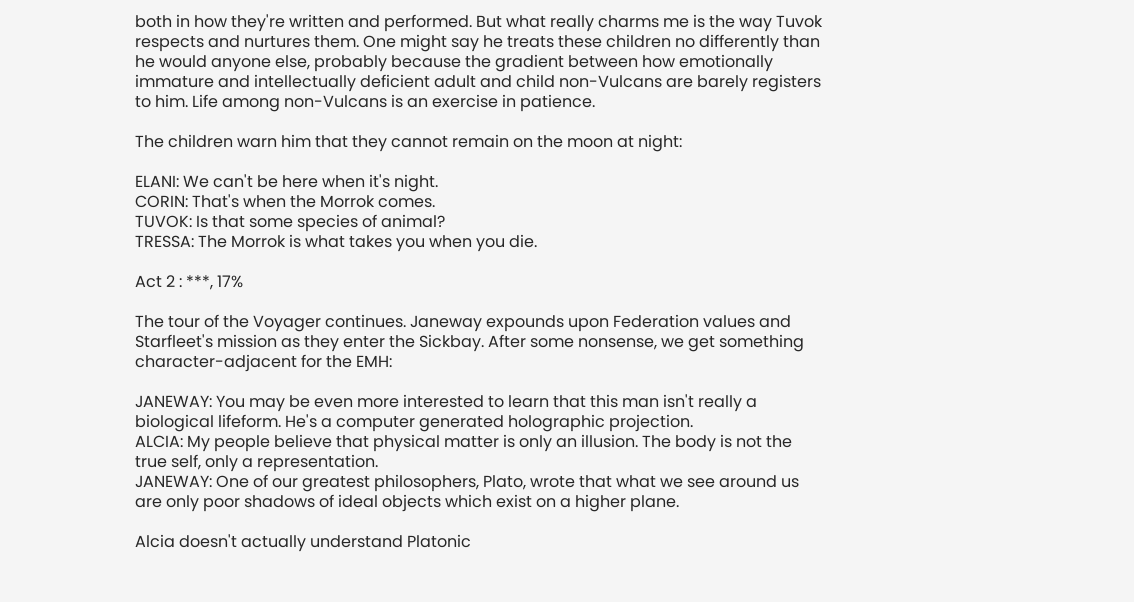both in how they're written and performed. But what really charms me is the way Tuvok respects and nurtures them. One might say he treats these children no differently than he would anyone else, probably because the gradient between how emotionally immature and intellectually deficient adult and child non-Vulcans are barely registers to him. Life among non-Vulcans is an exercise in patience.

The children warn him that they cannot remain on the moon at night:

ELANI: We can't be here when it's night.
CORIN: That's when the Morrok comes.
TUVOK: Is that some species of animal?
TRESSA: The Morrok is what takes you when you die.

Act 2 : ***, 17%

The tour of the Voyager continues. Janeway expounds upon Federation values and Starfleet's mission as they enter the Sickbay. After some nonsense, we get something character-adjacent for the EMH:

JANEWAY: You may be even more interested to learn that this man isn't really a biological lifeform. He's a computer generated holographic projection.
ALCIA: My people believe that physical matter is only an illusion. The body is not the true self, only a representation.
JANEWAY: One of our greatest philosophers, Plato, wrote that what we see around us are only poor shadows of ideal objects which exist on a higher plane.

Alcia doesn't actually understand Platonic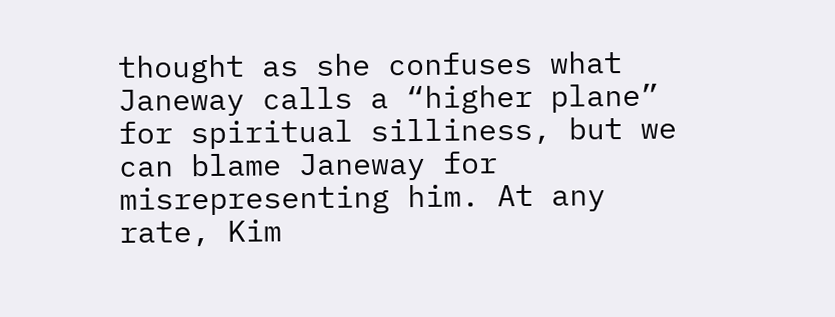thought as she confuses what Janeway calls a “higher plane” for spiritual silliness, but we can blame Janeway for misrepresenting him. At any rate, Kim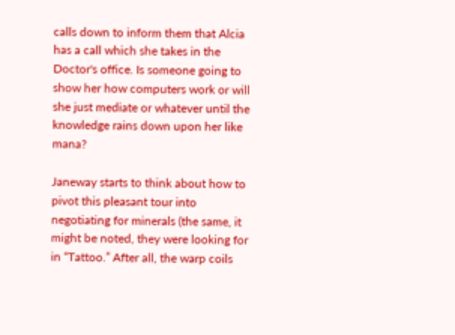calls down to inform them that Alcia has a call which she takes in the Doctor's office. Is someone going to show her how computers work or will she just mediate or whatever until the knowledge rains down upon her like mana?

Janeway starts to think about how to pivot this pleasant tour into negotiating for minerals (the same, it might be noted, they were looking for in “Tattoo.” After all, the warp coils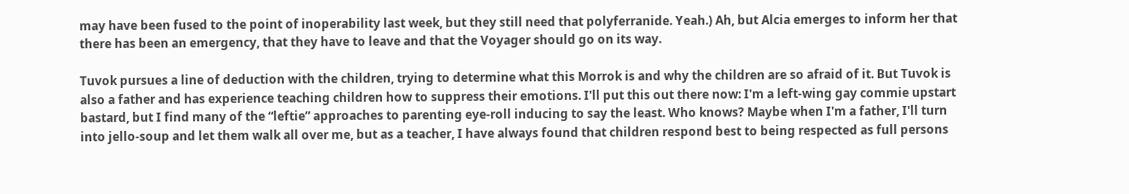may have been fused to the point of inoperability last week, but they still need that polyferranide. Yeah.) Ah, but Alcia emerges to inform her that there has been an emergency, that they have to leave and that the Voyager should go on its way.

Tuvok pursues a line of deduction with the children, trying to determine what this Morrok is and why the children are so afraid of it. But Tuvok is also a father and has experience teaching children how to suppress their emotions. I'll put this out there now: I'm a left-wing gay commie upstart bastard, but I find many of the “leftie” approaches to parenting eye-roll inducing to say the least. Who knows? Maybe when I'm a father, I'll turn into jello-soup and let them walk all over me, but as a teacher, I have always found that children respond best to being respected as full persons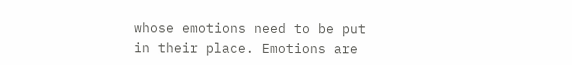whose emotions need to be put in their place. Emotions are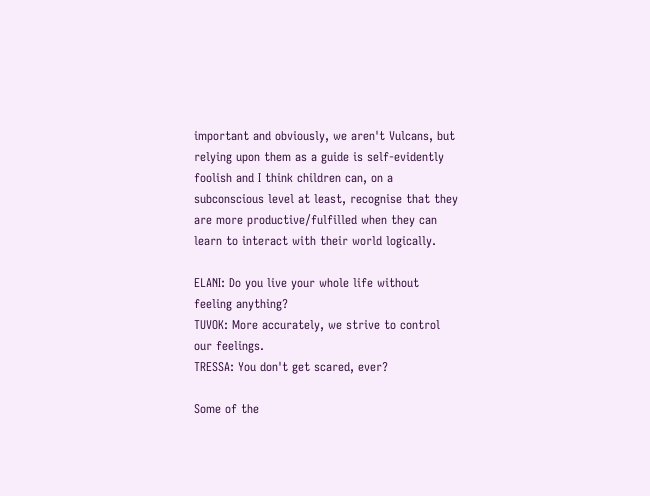important and obviously, we aren't Vulcans, but relying upon them as a guide is self-evidently foolish and I think children can, on a subconscious level at least, recognise that they are more productive/fulfilled when they can learn to interact with their world logically.

ELANI: Do you live your whole life without feeling anything?
TUVOK: More accurately, we strive to control our feelings.
TRESSA: You don't get scared, ever?

Some of the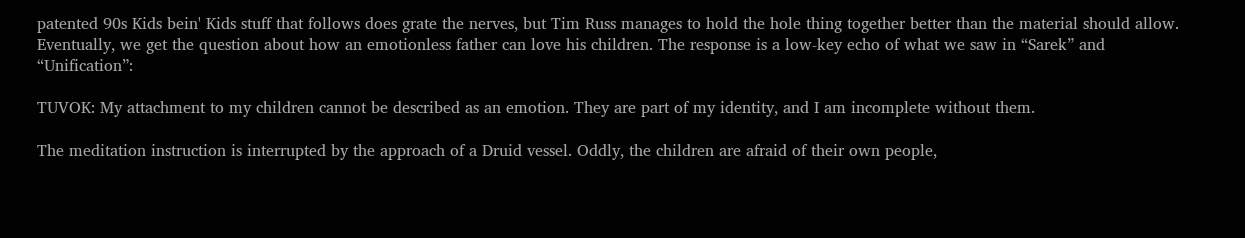patented 90s Kids bein' Kids stuff that follows does grate the nerves, but Tim Russ manages to hold the hole thing together better than the material should allow. Eventually, we get the question about how an emotionless father can love his children. The response is a low-key echo of what we saw in “Sarek” and “Unification”:

TUVOK: My attachment to my children cannot be described as an emotion. They are part of my identity, and I am incomplete without them.

The meditation instruction is interrupted by the approach of a Druid vessel. Oddly, the children are afraid of their own people,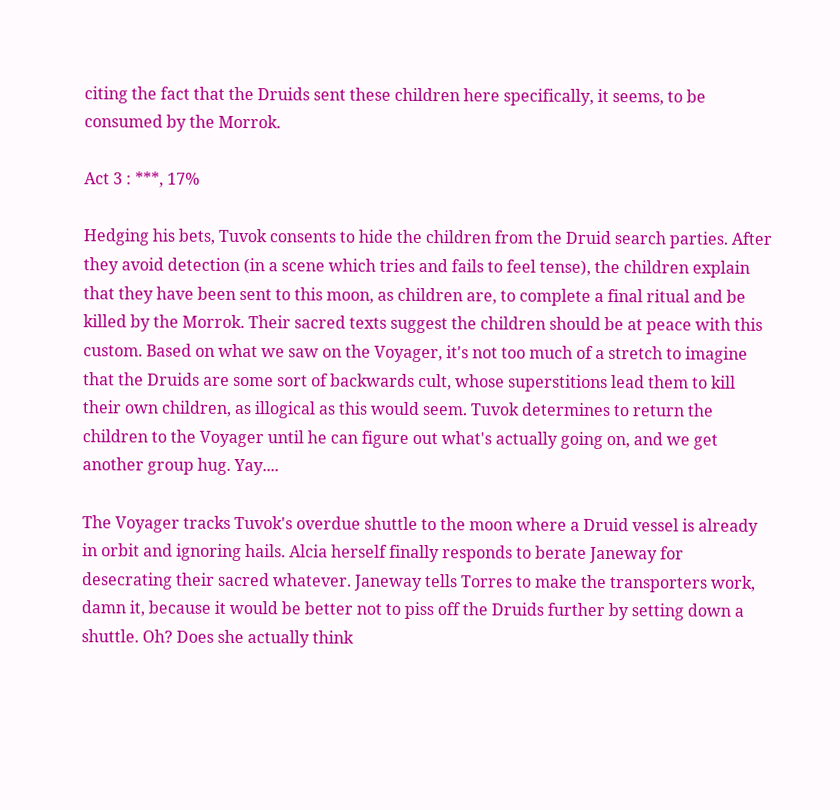citing the fact that the Druids sent these children here specifically, it seems, to be consumed by the Morrok.

Act 3 : ***, 17%

Hedging his bets, Tuvok consents to hide the children from the Druid search parties. After they avoid detection (in a scene which tries and fails to feel tense), the children explain that they have been sent to this moon, as children are, to complete a final ritual and be killed by the Morrok. Their sacred texts suggest the children should be at peace with this custom. Based on what we saw on the Voyager, it's not too much of a stretch to imagine that the Druids are some sort of backwards cult, whose superstitions lead them to kill their own children, as illogical as this would seem. Tuvok determines to return the children to the Voyager until he can figure out what's actually going on, and we get another group hug. Yay....

The Voyager tracks Tuvok's overdue shuttle to the moon where a Druid vessel is already in orbit and ignoring hails. Alcia herself finally responds to berate Janeway for desecrating their sacred whatever. Janeway tells Torres to make the transporters work, damn it, because it would be better not to piss off the Druids further by setting down a shuttle. Oh? Does she actually think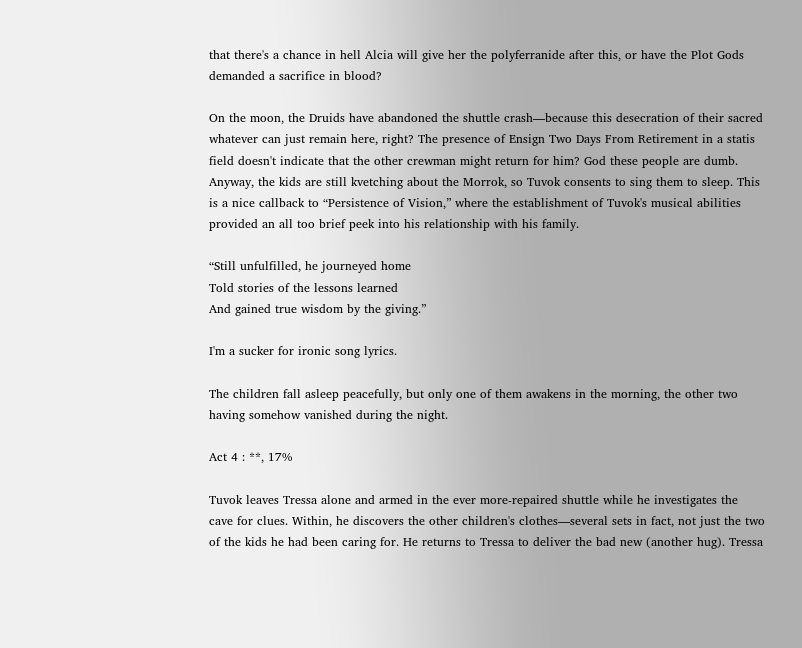that there's a chance in hell Alcia will give her the polyferranide after this, or have the Plot Gods demanded a sacrifice in blood?

On the moon, the Druids have abandoned the shuttle crash—because this desecration of their sacred whatever can just remain here, right? The presence of Ensign Two Days From Retirement in a statis field doesn't indicate that the other crewman might return for him? God these people are dumb. Anyway, the kids are still kvetching about the Morrok, so Tuvok consents to sing them to sleep. This is a nice callback to “Persistence of Vision,” where the establishment of Tuvok's musical abilities provided an all too brief peek into his relationship with his family.

“Still unfulfilled, he journeyed home
Told stories of the lessons learned
And gained true wisdom by the giving.”

I'm a sucker for ironic song lyrics.

The children fall asleep peacefully, but only one of them awakens in the morning, the other two having somehow vanished during the night.

Act 4 : **, 17%

Tuvok leaves Tressa alone and armed in the ever more-repaired shuttle while he investigates the cave for clues. Within, he discovers the other children's clothes—several sets in fact, not just the two of the kids he had been caring for. He returns to Tressa to deliver the bad new (another hug). Tressa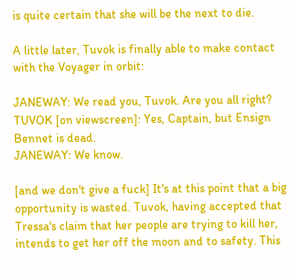is quite certain that she will be the next to die.

A little later, Tuvok is finally able to make contact with the Voyager in orbit:

JANEWAY: We read you, Tuvok. Are you all right?
TUVOK [on viewscreen]: Yes, Captain, but Ensign Bennet is dead.
JANEWAY: We know.

[and we don't give a fuck] It's at this point that a big opportunity is wasted. Tuvok, having accepted that Tressa's claim that her people are trying to kill her, intends to get her off the moon and to safety. This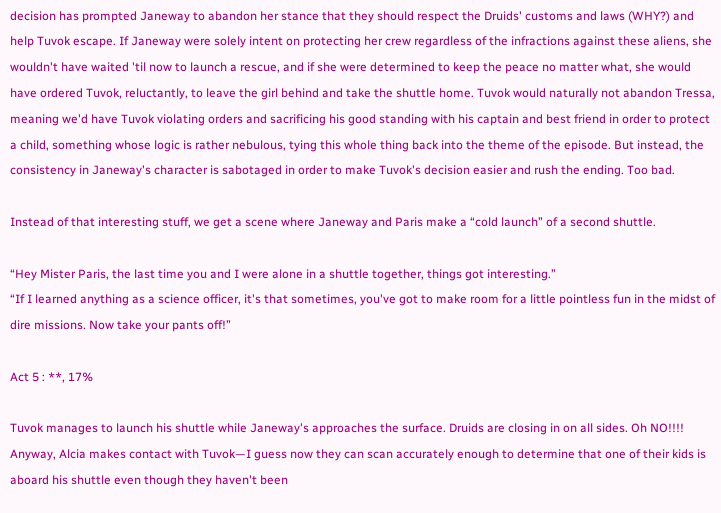decision has prompted Janeway to abandon her stance that they should respect the Druids' customs and laws (WHY?) and help Tuvok escape. If Janeway were solely intent on protecting her crew regardless of the infractions against these aliens, she wouldn't have waited 'til now to launch a rescue, and if she were determined to keep the peace no matter what, she would have ordered Tuvok, reluctantly, to leave the girl behind and take the shuttle home. Tuvok would naturally not abandon Tressa, meaning we'd have Tuvok violating orders and sacrificing his good standing with his captain and best friend in order to protect a child, something whose logic is rather nebulous, tying this whole thing back into the theme of the episode. But instead, the consistency in Janeway's character is sabotaged in order to make Tuvok's decision easier and rush the ending. Too bad.

Instead of that interesting stuff, we get a scene where Janeway and Paris make a “cold launch” of a second shuttle.

“Hey Mister Paris, the last time you and I were alone in a shuttle together, things got interesting.”
“If I learned anything as a science officer, it's that sometimes, you've got to make room for a little pointless fun in the midst of dire missions. Now take your pants off!”

Act 5 : **, 17%

Tuvok manages to launch his shuttle while Janeway's approaches the surface. Druids are closing in on all sides. Oh NO!!!! Anyway, Alcia makes contact with Tuvok—I guess now they can scan accurately enough to determine that one of their kids is aboard his shuttle even though they haven't been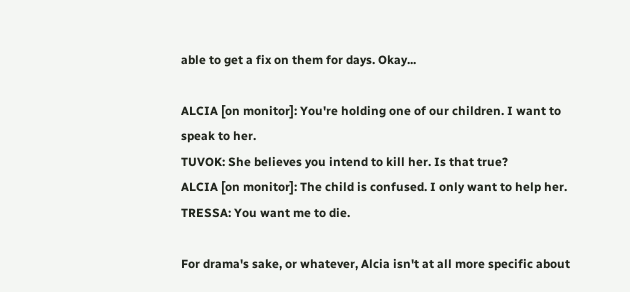able to get a fix on them for days. Okay...

ALCIA [on monitor]: You're holding one of our children. I want to speak to her.
TUVOK: She believes you intend to kill her. Is that true?
ALCIA [on monitor]: The child is confused. I only want to help her.
TRESSA: You want me to die.

For drama's sake, or whatever, Alcia isn't at all more specific about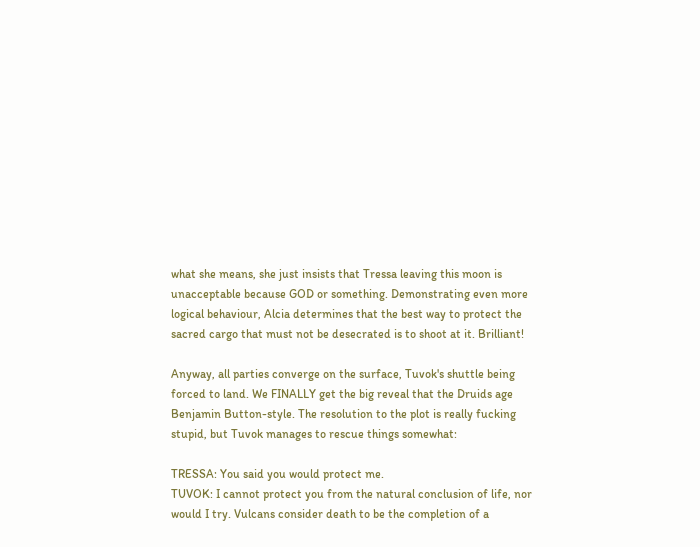what she means, she just insists that Tressa leaving this moon is unacceptable because GOD or something. Demonstrating even more logical behaviour, Alcia determines that the best way to protect the sacred cargo that must not be desecrated is to shoot at it. Brilliant!

Anyway, all parties converge on the surface, Tuvok's shuttle being forced to land. We FINALLY get the big reveal that the Druids age Benjamin Button-style. The resolution to the plot is really fucking stupid, but Tuvok manages to rescue things somewhat:

TRESSA: You said you would protect me.
TUVOK: I cannot protect you from the natural conclusion of life, nor would I try. Vulcans consider death to be the completion of a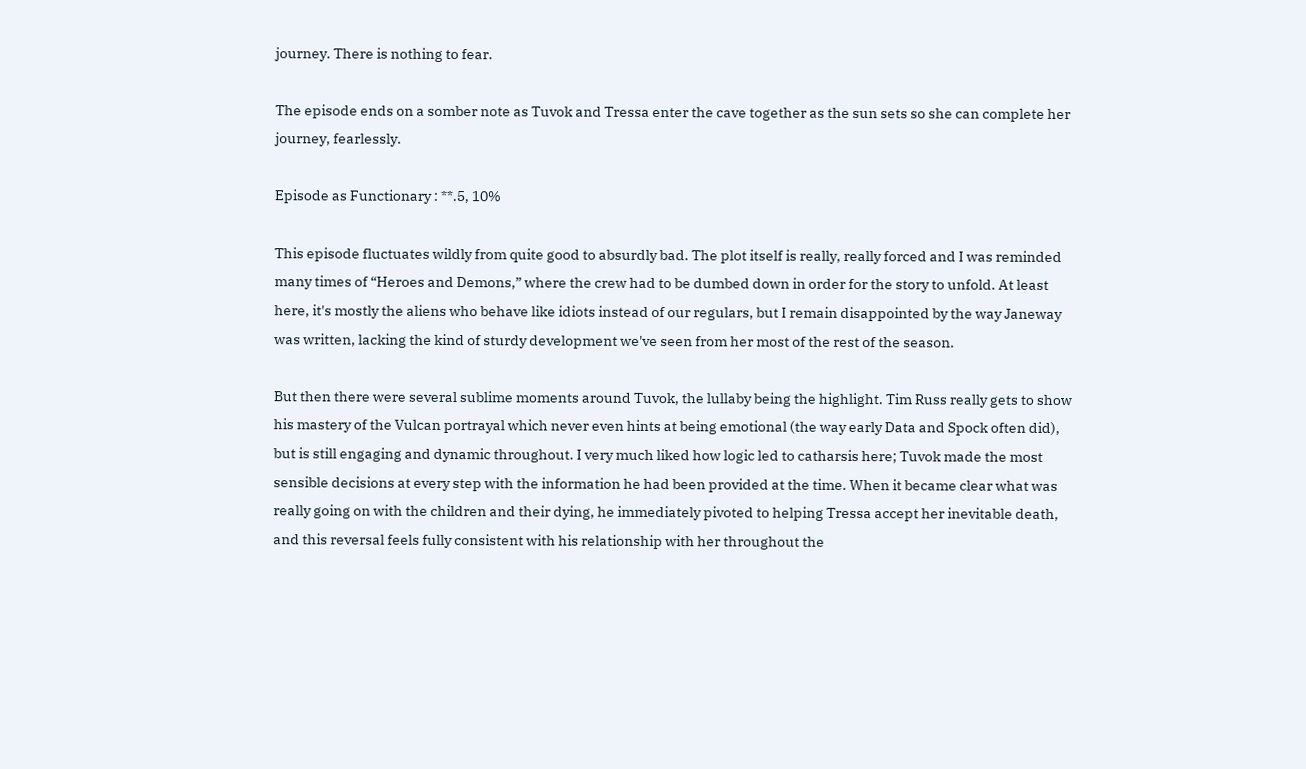journey. There is nothing to fear.

The episode ends on a somber note as Tuvok and Tressa enter the cave together as the sun sets so she can complete her journey, fearlessly.

Episode as Functionary : **.5, 10%

This episode fluctuates wildly from quite good to absurdly bad. The plot itself is really, really forced and I was reminded many times of “Heroes and Demons,” where the crew had to be dumbed down in order for the story to unfold. At least here, it's mostly the aliens who behave like idiots instead of our regulars, but I remain disappointed by the way Janeway was written, lacking the kind of sturdy development we've seen from her most of the rest of the season.

But then there were several sublime moments around Tuvok, the lullaby being the highlight. Tim Russ really gets to show his mastery of the Vulcan portrayal which never even hints at being emotional (the way early Data and Spock often did), but is still engaging and dynamic throughout. I very much liked how logic led to catharsis here; Tuvok made the most sensible decisions at every step with the information he had been provided at the time. When it became clear what was really going on with the children and their dying, he immediately pivoted to helping Tressa accept her inevitable death, and this reversal feels fully consistent with his relationship with her throughout the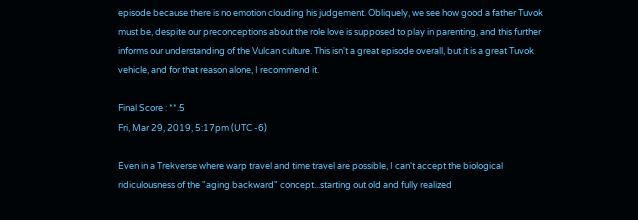episode because there is no emotion clouding his judgement. Obliquely, we see how good a father Tuvok must be, despite our preconceptions about the role love is supposed to play in parenting, and this further informs our understanding of the Vulcan culture. This isn't a great episode overall, but it is a great Tuvok vehicle, and for that reason alone, I recommend it.

Final Score : **.5
Fri, Mar 29, 2019, 5:17pm (UTC -6)

Even in a Trekverse where warp travel and time travel are possible, I can't accept the biological ridiculousness of the "aging backward" concept...starting out old and fully realized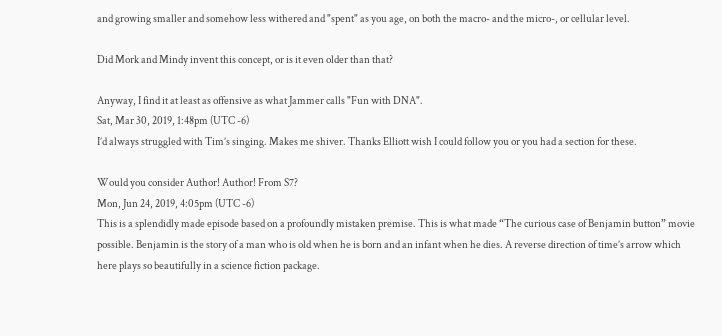and growing smaller and somehow less withered and "spent" as you age, on both the macro- and the micro-, or cellular level.

Did Mork and Mindy invent this concept, or is it even older than that?

Anyway, I find it at least as offensive as what Jammer calls "Fun with DNA".
Sat, Mar 30, 2019, 1:48pm (UTC -6)
I’d always struggled with Tim’s singing. Makes me shiver. Thanks Elliott wish I could follow you or you had a section for these.

Would you consider Author! Author! From S7?
Mon, Jun 24, 2019, 4:05pm (UTC -6)
This is a splendidly made episode based on a profoundly mistaken premise. This is what made “The curious case of Benjamin button” movie possible. Benjamin is the story of a man who is old when he is born and an infant when he dies. A reverse direction of time’s arrow which here plays so beautifully in a science fiction package.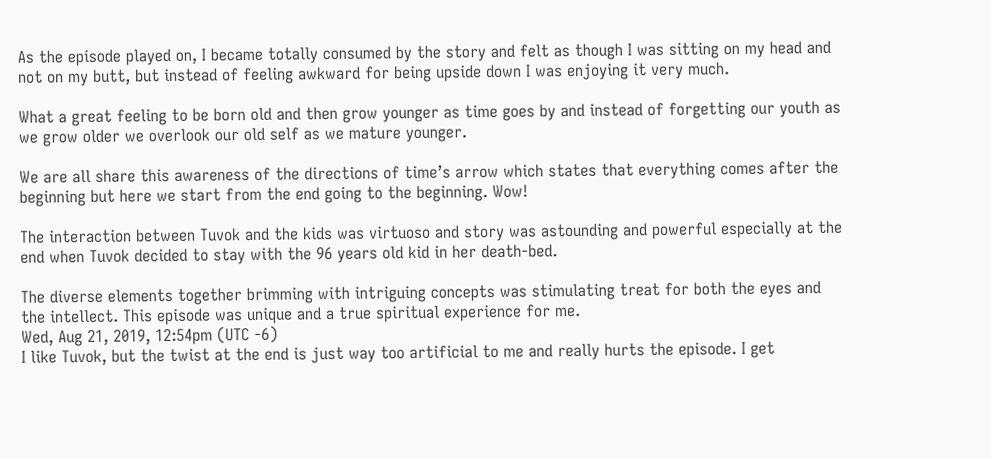As the episode played on, I became totally consumed by the story and felt as though I was sitting on my head and not on my butt, but instead of feeling awkward for being upside down I was enjoying it very much.

What a great feeling to be born old and then grow younger as time goes by and instead of forgetting our youth as we grow older we overlook our old self as we mature younger.

We are all share this awareness of the directions of time’s arrow which states that everything comes after the beginning but here we start from the end going to the beginning. Wow!

The interaction between Tuvok and the kids was virtuoso and story was astounding and powerful especially at the end when Tuvok decided to stay with the 96 years old kid in her death-bed.

The diverse elements together brimming with intriguing concepts was stimulating treat for both the eyes and the intellect. This episode was unique and a true spiritual experience for me.
Wed, Aug 21, 2019, 12:54pm (UTC -6)
I like Tuvok, but the twist at the end is just way too artificial to me and really hurts the episode. I get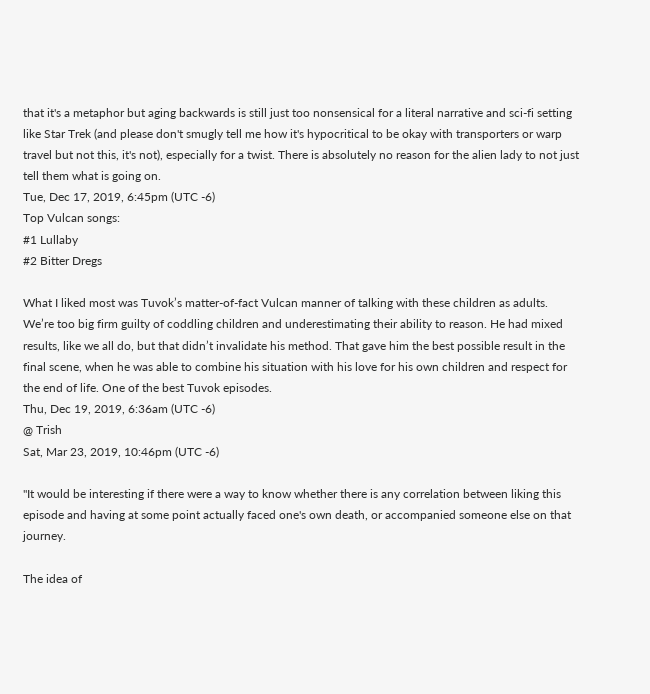that it's a metaphor but aging backwards is still just too nonsensical for a literal narrative and sci-fi setting like Star Trek (and please don't smugly tell me how it's hypocritical to be okay with transporters or warp travel but not this, it's not), especially for a twist. There is absolutely no reason for the alien lady to not just tell them what is going on.
Tue, Dec 17, 2019, 6:45pm (UTC -6)
Top Vulcan songs:
#1 Lullaby
#2 Bitter Dregs

What I liked most was Tuvok’s matter-of-fact Vulcan manner of talking with these children as adults. We’re too big firm guilty of coddling children and underestimating their ability to reason. He had mixed results, like we all do, but that didn’t invalidate his method. That gave him the best possible result in the final scene, when he was able to combine his situation with his love for his own children and respect for the end of life. One of the best Tuvok episodes.
Thu, Dec 19, 2019, 6:36am (UTC -6)
@ Trish
Sat, Mar 23, 2019, 10:46pm (UTC -6)

"It would be interesting if there were a way to know whether there is any correlation between liking this episode and having at some point actually faced one's own death, or accompanied someone else on that journey.

The idea of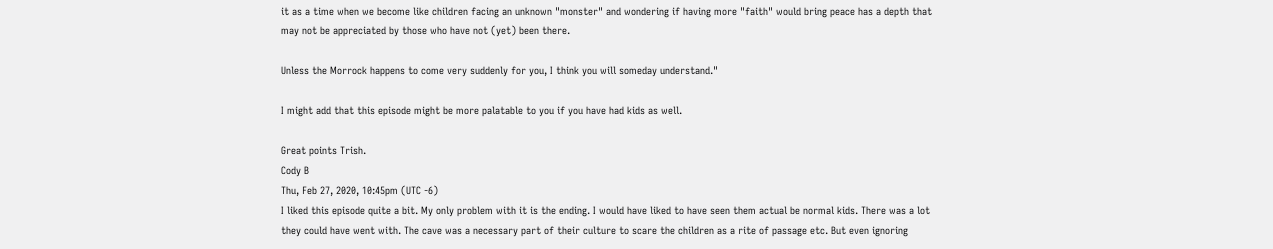it as a time when we become like children facing an unknown "monster" and wondering if having more "faith" would bring peace has a depth that may not be appreciated by those who have not (yet) been there.

Unless the Morrock happens to come very suddenly for you, I think you will someday understand."

I might add that this episode might be more palatable to you if you have had kids as well.

Great points Trish.
Cody B
Thu, Feb 27, 2020, 10:45pm (UTC -6)
I liked this episode quite a bit. My only problem with it is the ending. I would have liked to have seen them actual be normal kids. There was a lot they could have went with. The cave was a necessary part of their culture to scare the children as a rite of passage etc. But even ignoring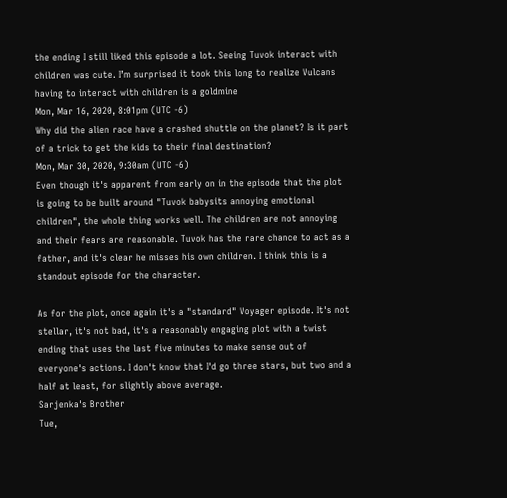the ending I still liked this episode a lot. Seeing Tuvok interact with children was cute. I’m surprised it took this long to realize Vulcans having to interact with children is a goldmine
Mon, Mar 16, 2020, 8:01pm (UTC -6)
Why did the alien race have a crashed shuttle on the planet? Is it part of a trick to get the kids to their final destination?
Mon, Mar 30, 2020, 9:30am (UTC -6)
Even though it's apparent from early on in the episode that the plot is going to be built around "Tuvok babysits annoying emotional children", the whole thing works well. The children are not annoying and their fears are reasonable. Tuvok has the rare chance to act as a father, and it's clear he misses his own children. I think this is a standout episode for the character.

As for the plot, once again it's a "standard" Voyager episode. It's not stellar, it's not bad, it's a reasonably engaging plot with a twist ending that uses the last five minutes to make sense out of everyone's actions. I don't know that I'd go three stars, but two and a half at least, for slightly above average.
Sarjenka's Brother
Tue,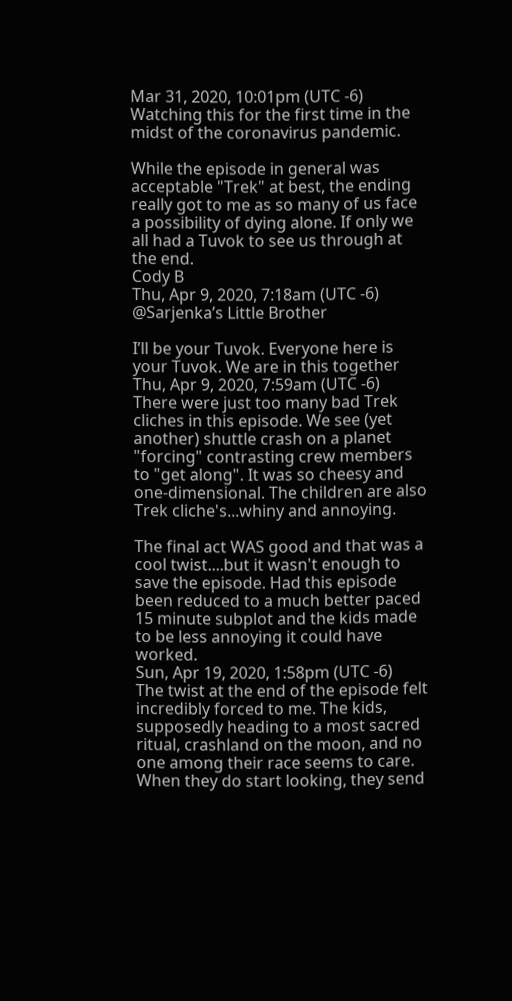Mar 31, 2020, 10:01pm (UTC -6)
Watching this for the first time in the midst of the coronavirus pandemic.

While the episode in general was acceptable "Trek" at best, the ending really got to me as so many of us face a possibility of dying alone. If only we all had a Tuvok to see us through at the end.
Cody B
Thu, Apr 9, 2020, 7:18am (UTC -6)
@Sarjenka’s Little Brother

I’ll be your Tuvok. Everyone here is your Tuvok. We are in this together
Thu, Apr 9, 2020, 7:59am (UTC -6)
There were just too many bad Trek cliches in this episode. We see (yet another) shuttle crash on a planet "forcing" contrasting crew members to "get along". It was so cheesy and one-dimensional. The children are also Trek cliche's...whiny and annoying.

The final act WAS good and that was a cool twist....but it wasn't enough to save the episode. Had this episode been reduced to a much better paced 15 minute subplot and the kids made to be less annoying it could have worked.
Sun, Apr 19, 2020, 1:58pm (UTC -6)
The twist at the end of the episode felt incredibly forced to me. The kids, supposedly heading to a most sacred ritual, crashland on the moon, and no one among their race seems to care. When they do start looking, they send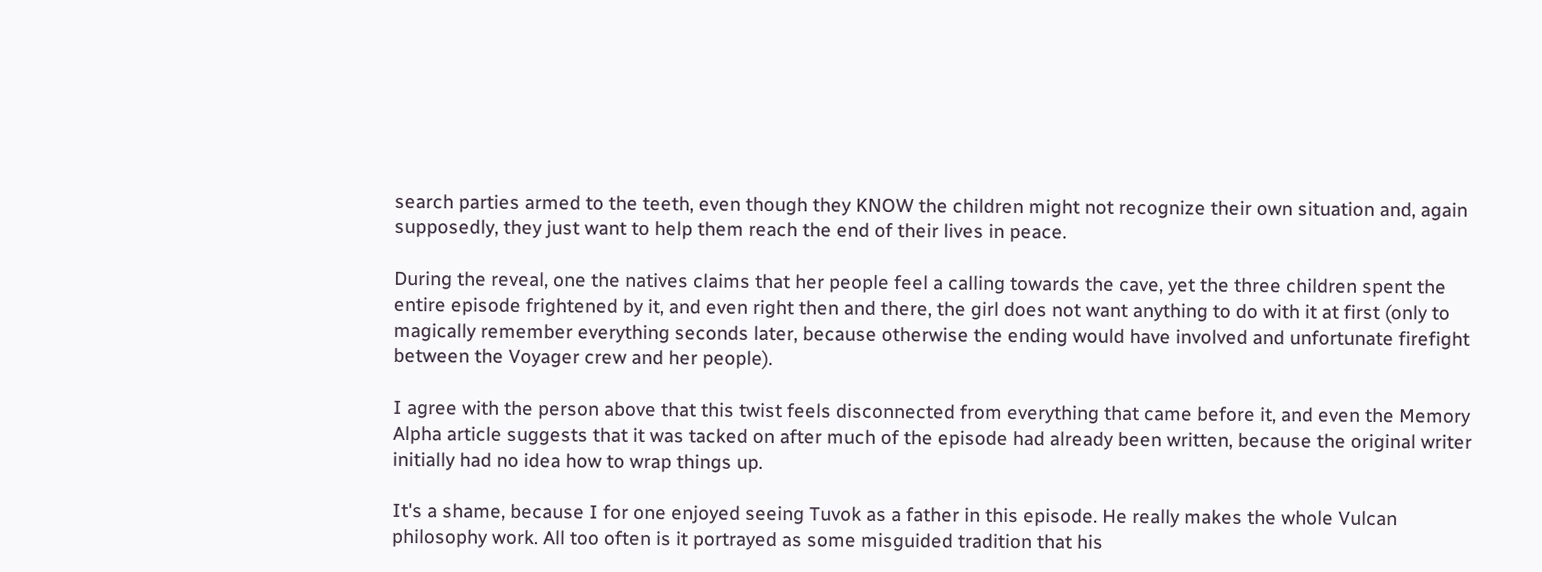search parties armed to the teeth, even though they KNOW the children might not recognize their own situation and, again supposedly, they just want to help them reach the end of their lives in peace.

During the reveal, one the natives claims that her people feel a calling towards the cave, yet the three children spent the entire episode frightened by it, and even right then and there, the girl does not want anything to do with it at first (only to magically remember everything seconds later, because otherwise the ending would have involved and unfortunate firefight between the Voyager crew and her people).

I agree with the person above that this twist feels disconnected from everything that came before it, and even the Memory Alpha article suggests that it was tacked on after much of the episode had already been written, because the original writer initially had no idea how to wrap things up.

It's a shame, because I for one enjoyed seeing Tuvok as a father in this episode. He really makes the whole Vulcan philosophy work. All too often is it portrayed as some misguided tradition that his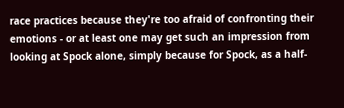race practices because they're too afraid of confronting their emotions - or at least one may get such an impression from looking at Spock alone, simply because for Spock, as a half-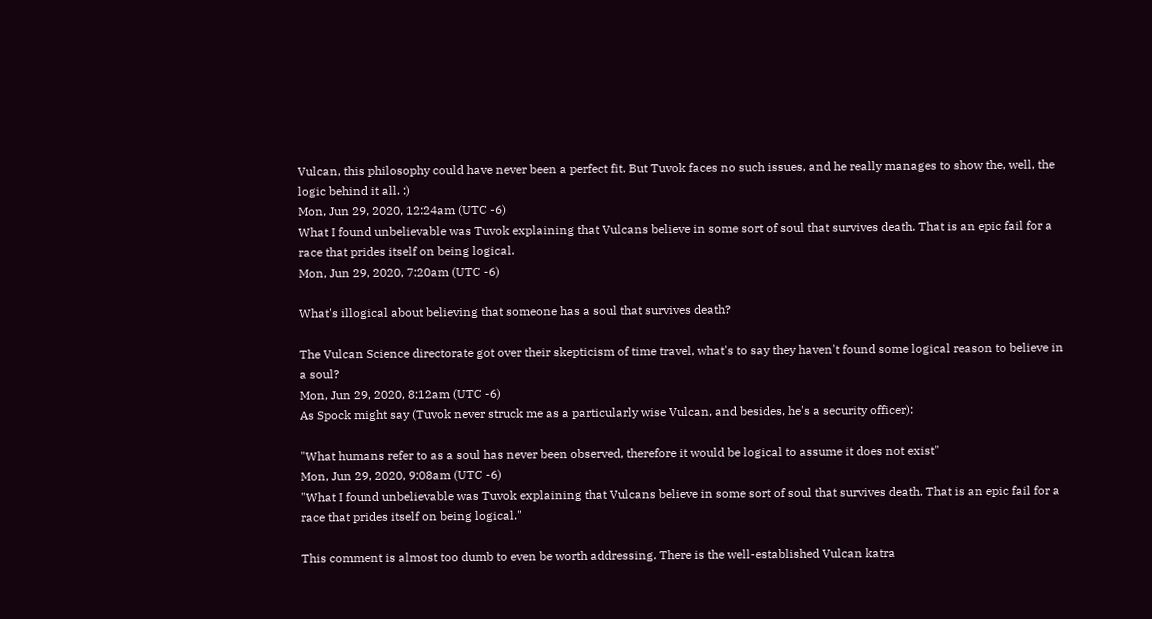Vulcan, this philosophy could have never been a perfect fit. But Tuvok faces no such issues, and he really manages to show the, well, the logic behind it all. :)
Mon, Jun 29, 2020, 12:24am (UTC -6)
What I found unbelievable was Tuvok explaining that Vulcans believe in some sort of soul that survives death. That is an epic fail for a race that prides itself on being logical.
Mon, Jun 29, 2020, 7:20am (UTC -6)

What's illogical about believing that someone has a soul that survives death?

The Vulcan Science directorate got over their skepticism of time travel, what's to say they haven't found some logical reason to believe in a soul?
Mon, Jun 29, 2020, 8:12am (UTC -6)
As Spock might say (Tuvok never struck me as a particularly wise Vulcan, and besides, he's a security officer):

"What humans refer to as a soul has never been observed, therefore it would be logical to assume it does not exist"
Mon, Jun 29, 2020, 9:08am (UTC -6)
"What I found unbelievable was Tuvok explaining that Vulcans believe in some sort of soul that survives death. That is an epic fail for a race that prides itself on being logical."

This comment is almost too dumb to even be worth addressing. There is the well-established Vulcan katra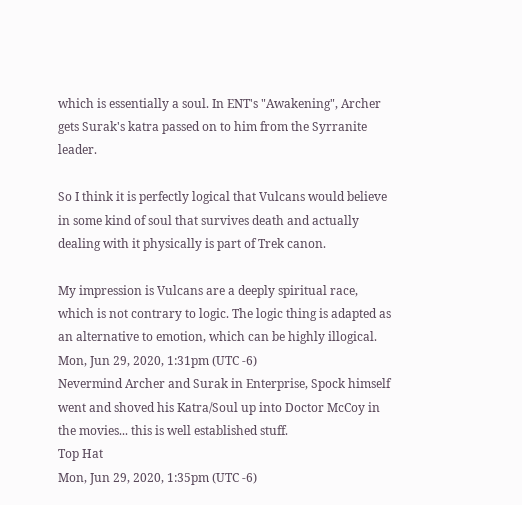which is essentially a soul. In ENT's "Awakening", Archer gets Surak's katra passed on to him from the Syrranite leader.

So I think it is perfectly logical that Vulcans would believe in some kind of soul that survives death and actually dealing with it physically is part of Trek canon.

My impression is Vulcans are a deeply spiritual race, which is not contrary to logic. The logic thing is adapted as an alternative to emotion, which can be highly illogical.
Mon, Jun 29, 2020, 1:31pm (UTC -6)
Nevermind Archer and Surak in Enterprise, Spock himself went and shoved his Katra/Soul up into Doctor McCoy in the movies... this is well established stuff.
Top Hat
Mon, Jun 29, 2020, 1:35pm (UTC -6)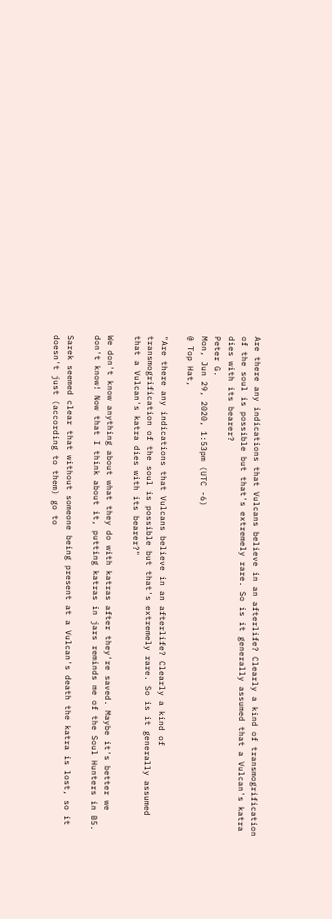Are there any indications that Vulcans believe in an afterlife? Clearly a kind of transmogrification of the soul is possible but that's extremely rare. So is it generally assumed that a Vulcan's katra dies with its bearer?
Peter G.
Mon, Jun 29, 2020, 1:53pm (UTC -6)
@ Top Hat,

"Are there any indications that Vulcans believe in an afterlife? Clearly a kind of transmogrification of the soul is possible but that's extremely rare. So is it generally assumed that a Vulcan's katra dies with its bearer?"

We don't know anything about what they do with katras after they're saved. Maybe it's better we don't know! Now that I think about it, putting katras in jars reminds me of the Soul Hunters in B5.

Sarek seemed clear that without someone being present at a Vulcan's death the katra is lost, so it doesn't just (according to them) go to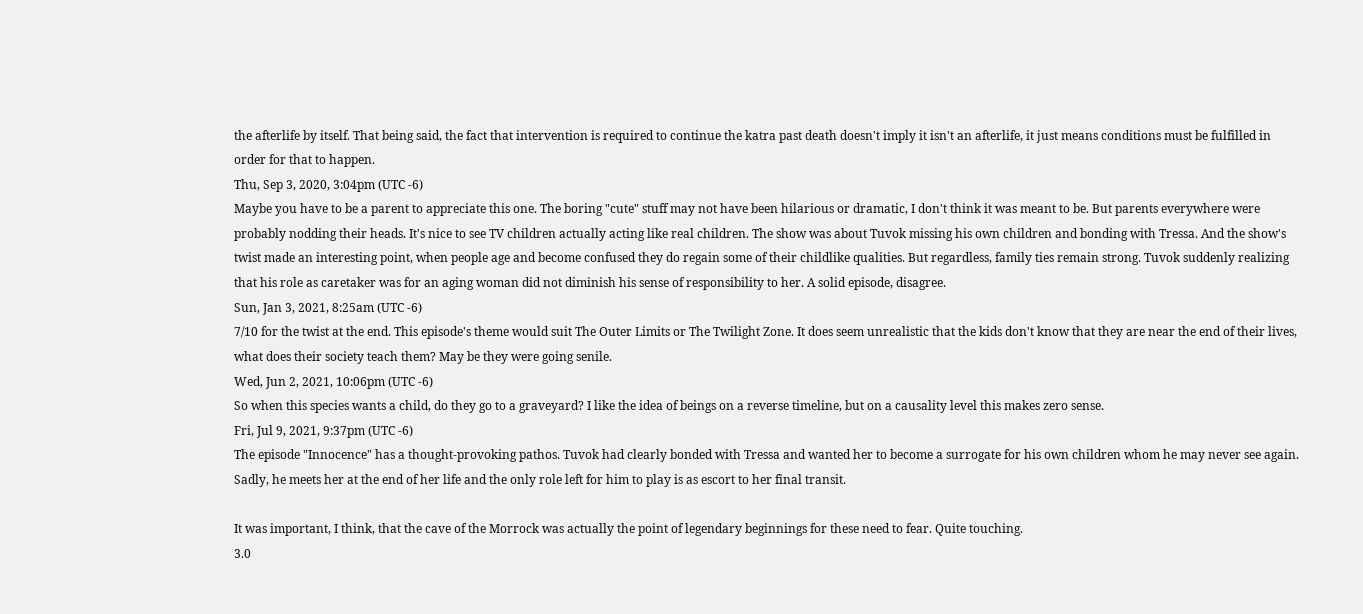the afterlife by itself. That being said, the fact that intervention is required to continue the katra past death doesn't imply it isn't an afterlife, it just means conditions must be fulfilled in order for that to happen.
Thu, Sep 3, 2020, 3:04pm (UTC -6)
Maybe you have to be a parent to appreciate this one. The boring "cute" stuff may not have been hilarious or dramatic, I don't think it was meant to be. But parents everywhere were probably nodding their heads. It's nice to see TV children actually acting like real children. The show was about Tuvok missing his own children and bonding with Tressa. And the show's twist made an interesting point, when people age and become confused they do regain some of their childlike qualities. But regardless, family ties remain strong. Tuvok suddenly realizing that his role as caretaker was for an aging woman did not diminish his sense of responsibility to her. A solid episode, disagree.
Sun, Jan 3, 2021, 8:25am (UTC -6)
7/10 for the twist at the end. This episode's theme would suit The Outer Limits or The Twilight Zone. It does seem unrealistic that the kids don't know that they are near the end of their lives, what does their society teach them? May be they were going senile.
Wed, Jun 2, 2021, 10:06pm (UTC -6)
So when this species wants a child, do they go to a graveyard? I like the idea of beings on a reverse timeline, but on a causality level this makes zero sense.
Fri, Jul 9, 2021, 9:37pm (UTC -6)
The episode "Innocence" has a thought-provoking pathos. Tuvok had clearly bonded with Tressa and wanted her to become a surrogate for his own children whom he may never see again. Sadly, he meets her at the end of her life and the only role left for him to play is as escort to her final transit.

It was important, I think, that the cave of the Morrock was actually the point of legendary beginnings for these need to fear. Quite touching.
3.0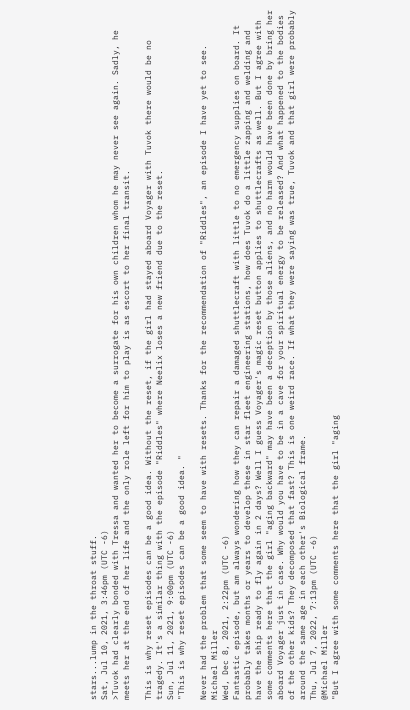stars...lump in the throat stuff.
Sat, Jul 10, 2021, 3:46pm (UTC -6)
>Tuvok had clearly bonded with Tressa and wanted her to become a surrogate for his own children whom he may never see again. Sadly, he meets her at the end of her life and the only role left for him to play is as escort to her final transit.

This is why reset episodes can be a good idea. Without the reset, if the girl had stayed aboard Voyager with Tuvok there would be no tragedy. It's a similar thing with the episode "Riddles" where Neelix loses a new friend due to the reset.
Sun, Jul 11, 2021, 9:00pm (UTC -6)
"This is why reset episodes can be a good idea. "

Never had the problem that some seem to have with resets. Thanks for the recommendation of "Riddles", an episode I have yet to see.
Michael Miller
Wed, Dec 8, 2021, 2:22pm (UTC -6)
Fantastic episode, but am always wondering how they can repair a damaged shuttlecraft with little to no emergency supplies on board. It probably takes months or years to develop these in star fleet engineering stations, how does Tuvok do a little zapping and welding and have the ship ready to fly again in 2 days? Well I guess Voyager's magic reset button applies to shuttlecrafts as well. But I agree with some comments here that the girl "aging backward" may have been a deception by those aliens, and no harm would have been done by bring her aboard Voyager just in case. Why would you have to be in a cave for your spiritual energy to be released? And what happened to the bodies of the other kids? They decomposed that fast? This is one weird race. If what they were saying was true, Tuvok and that girl were probably around the same age in each other's Biological frame.
Thu, Jul 7, 2022, 7:13pm (UTC -6)
@Michael Miller
"But I agree with some comments here that the girl "aging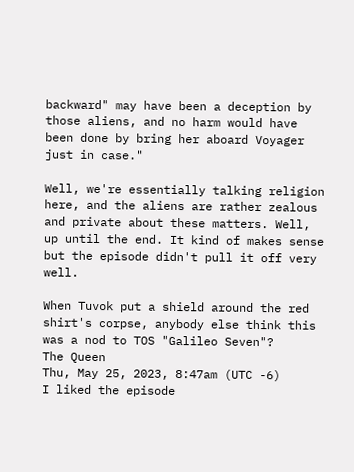backward" may have been a deception by those aliens, and no harm would have been done by bring her aboard Voyager just in case."

Well, we're essentially talking religion here, and the aliens are rather zealous and private about these matters. Well, up until the end. It kind of makes sense but the episode didn't pull it off very well.

When Tuvok put a shield around the red shirt's corpse, anybody else think this was a nod to TOS "Galileo Seven"?
The Queen
Thu, May 25, 2023, 8:47am (UTC -6)
I liked the episode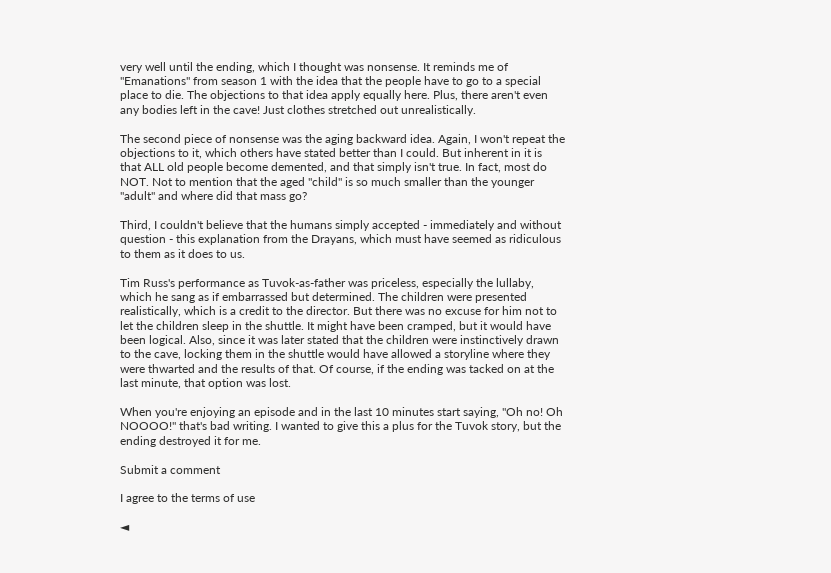very well until the ending, which I thought was nonsense. It reminds me of "Emanations" from season 1 with the idea that the people have to go to a special place to die. The objections to that idea apply equally here. Plus, there aren't even any bodies left in the cave! Just clothes stretched out unrealistically.

The second piece of nonsense was the aging backward idea. Again, I won't repeat the objections to it, which others have stated better than I could. But inherent in it is that ALL old people become demented, and that simply isn't true. In fact, most do NOT. Not to mention that the aged "child" is so much smaller than the younger "adult" and where did that mass go?

Third, I couldn't believe that the humans simply accepted - immediately and without question - this explanation from the Drayans, which must have seemed as ridiculous to them as it does to us.

Tim Russ's performance as Tuvok-as-father was priceless, especially the lullaby, which he sang as if embarrassed but determined. The children were presented realistically, which is a credit to the director. But there was no excuse for him not to let the children sleep in the shuttle. It might have been cramped, but it would have been logical. Also, since it was later stated that the children were instinctively drawn to the cave, locking them in the shuttle would have allowed a storyline where they were thwarted and the results of that. Of course, if the ending was tacked on at the last minute, that option was lost.

When you're enjoying an episode and in the last 10 minutes start saying, "Oh no! Oh NOOOO!" that's bad writing. I wanted to give this a plus for the Tuvok story, but the ending destroyed it for me.

Submit a comment

I agree to the terms of use

◄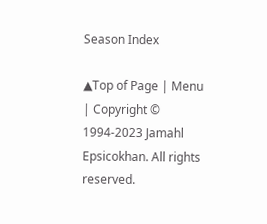Season Index

▲Top of Page | Menu | Copyright © 1994-2023 Jamahl Epsicokhan. All rights reserved.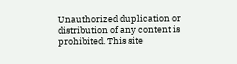Unauthorized duplication or distribution of any content is prohibited. This site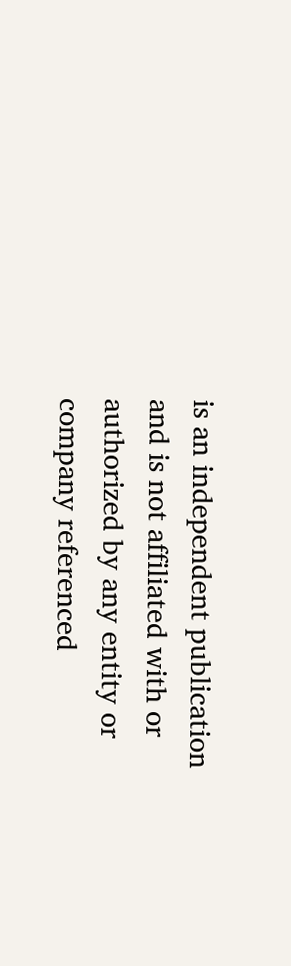is an independent publication and is not affiliated with or authorized by any entity or company referenced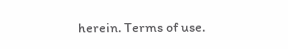herein. Terms of use.